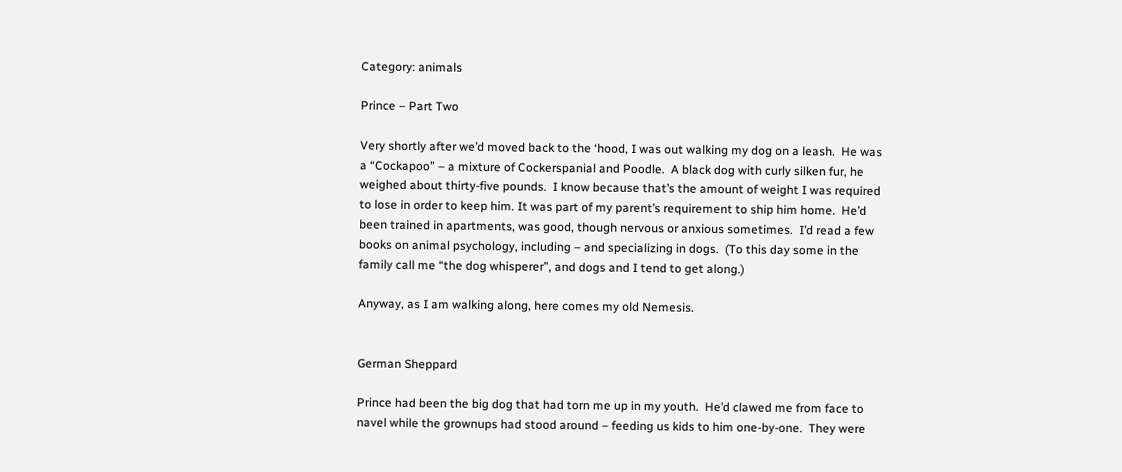Category: animals

Prince – Part Two

Very shortly after we’d moved back to the ‘hood, I was out walking my dog on a leash.  He was a “Cockapoo” – a mixture of Cockerspanial and Poodle.  A black dog with curly silken fur, he weighed about thirty-five pounds.  I know because that’s the amount of weight I was required to lose in order to keep him. It was part of my parent’s requirement to ship him home.  He’d been trained in apartments, was good, though nervous or anxious sometimes.  I’d read a few books on animal psychology, including – and specializing in dogs.  (To this day some in the family call me “the dog whisperer”, and dogs and I tend to get along.)

Anyway, as I am walking along, here comes my old Nemesis.


German Sheppard

Prince had been the big dog that had torn me up in my youth.  He’d clawed me from face to navel while the grownups had stood around – feeding us kids to him one-by-one.  They were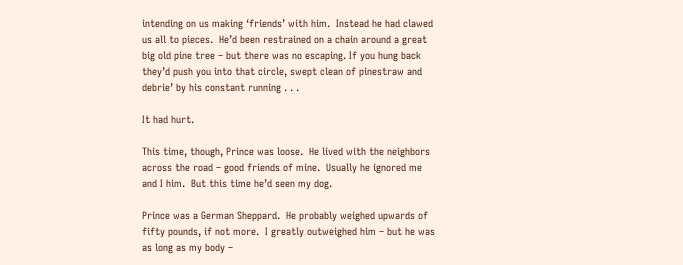intending on us making ‘friends’ with him.  Instead he had clawed us all to pieces.  He’d been restrained on a chain around a great big old pine tree – but there was no escaping. If you hung back they’d push you into that circle, swept clean of pinestraw and debrie’ by his constant running . . .

It had hurt.

This time, though, Prince was loose.  He lived with the neighbors across the road – good friends of mine.  Usually he ignored me and I him.  But this time he’d seen my dog.

Prince was a German Sheppard.  He probably weighed upwards of fifty pounds, if not more.  I greatly outweighed him – but he was as long as my body –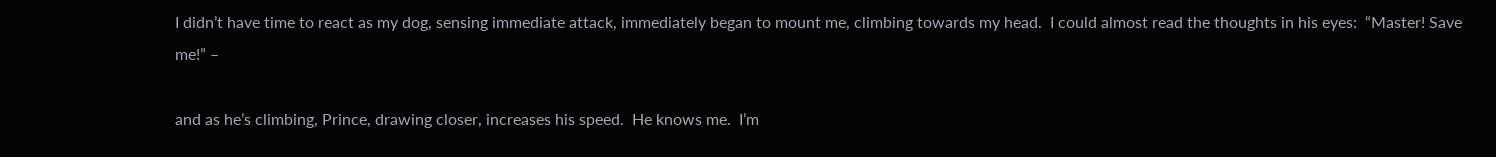I didn’t have time to react as my dog, sensing immediate attack, immediately began to mount me, climbing towards my head.  I could almost read the thoughts in his eyes:  “Master! Save me!” –

and as he’s climbing, Prince, drawing closer, increases his speed.  He knows me.  I’m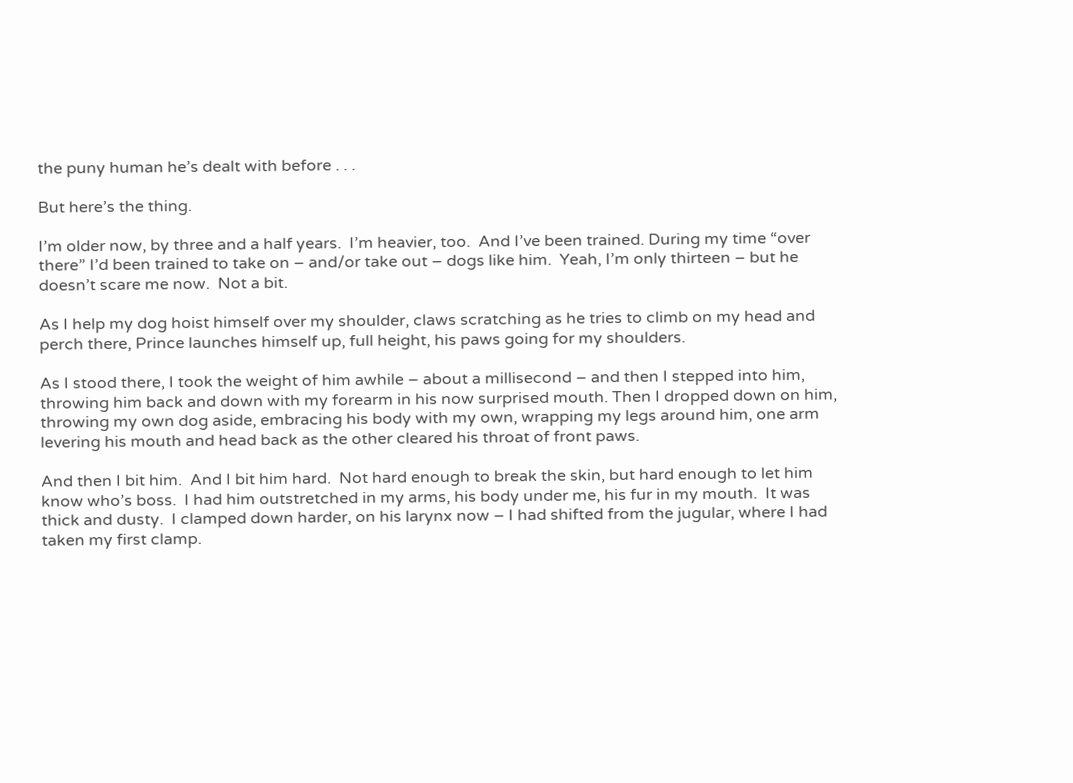the puny human he’s dealt with before . . .

But here’s the thing.

I’m older now, by three and a half years.  I’m heavier, too.  And I’ve been trained. During my time “over there” I’d been trained to take on – and/or take out – dogs like him.  Yeah, I’m only thirteen – but he doesn’t scare me now.  Not a bit.

As I help my dog hoist himself over my shoulder, claws scratching as he tries to climb on my head and perch there, Prince launches himself up, full height, his paws going for my shoulders.

As I stood there, I took the weight of him awhile – about a millisecond – and then I stepped into him, throwing him back and down with my forearm in his now surprised mouth. Then I dropped down on him, throwing my own dog aside, embracing his body with my own, wrapping my legs around him, one arm levering his mouth and head back as the other cleared his throat of front paws.

And then I bit him.  And I bit him hard.  Not hard enough to break the skin, but hard enough to let him know who’s boss.  I had him outstretched in my arms, his body under me, his fur in my mouth.  It was thick and dusty.  I clamped down harder, on his larynx now – I had shifted from the jugular, where I had taken my first clamp.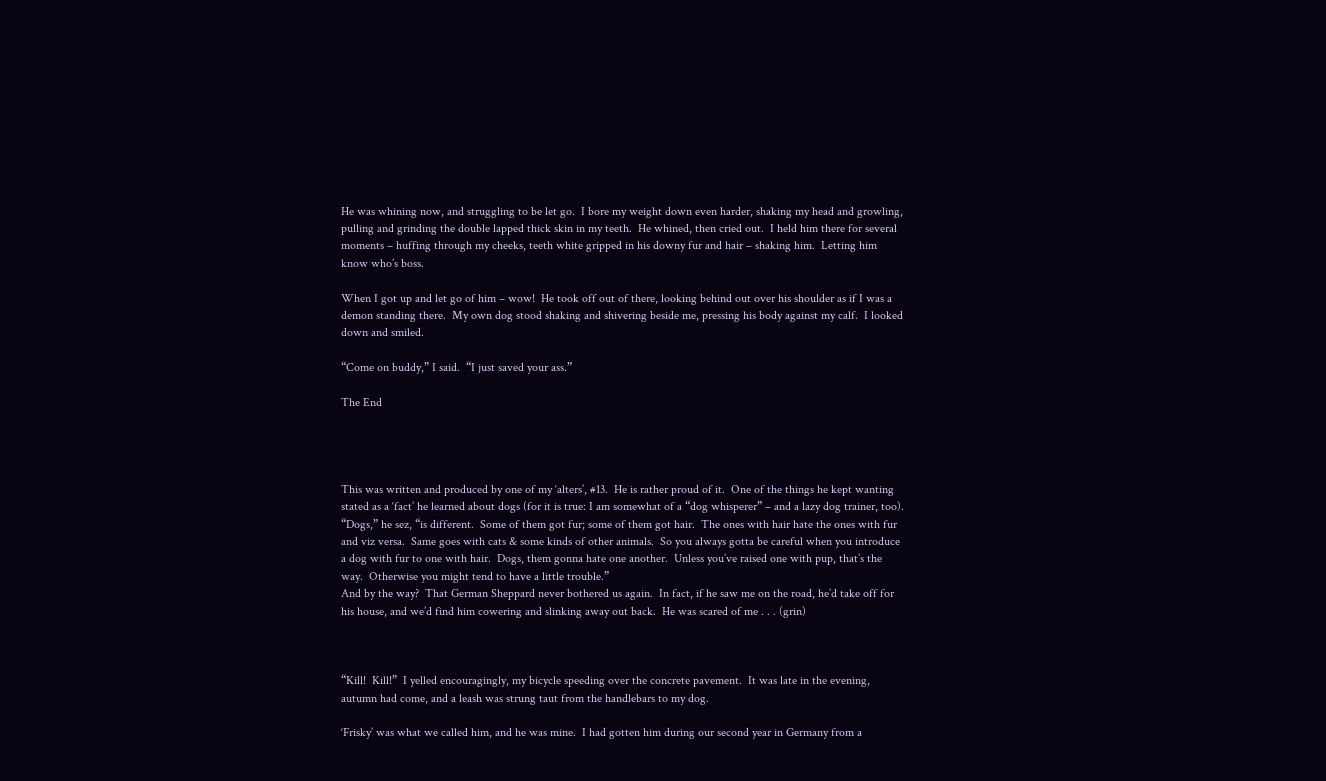He was whining now, and struggling to be let go.  I bore my weight down even harder, shaking my head and growling, pulling and grinding the double lapped thick skin in my teeth.  He whined, then cried out.  I held him there for several moments – huffing through my cheeks, teeth white gripped in his downy fur and hair – shaking him.  Letting him know who’s boss.

When I got up and let go of him – wow!  He took off out of there, looking behind out over his shoulder as if I was a demon standing there.  My own dog stood shaking and shivering beside me, pressing his body against my calf.  I looked down and smiled.

“Come on buddy,” I said.  “I just saved your ass.”

The End




This was written and produced by one of my ‘alters’, #13.  He is rather proud of it.  One of the things he kept wanting stated as a ‘fact’ he learned about dogs (for it is true: I am somewhat of a “dog whisperer” – and a lazy dog trainer, too).  “Dogs,” he sez, “is different.  Some of them got fur; some of them got hair.  The ones with hair hate the ones with fur and viz versa.  Same goes with cats & some kinds of other animals.  So you always gotta be careful when you introduce a dog with fur to one with hair.  Dogs, them gonna hate one another.  Unless you’ve raised one with pup, that’s the way.  Otherwise you might tend to have a little trouble.”
And by the way?  That German Sheppard never bothered us again.  In fact, if he saw me on the road, he’d take off for his house, and we’d find him cowering and slinking away out back.  He was scared of me . . . (grin)



“Kill!  Kill!”  I yelled encouragingly, my bicycle speeding over the concrete pavement.  It was late in the evening, autumn had come, and a leash was strung taut from the handlebars to my dog.

‘Frisky’ was what we called him, and he was mine.  I had gotten him during our second year in Germany from a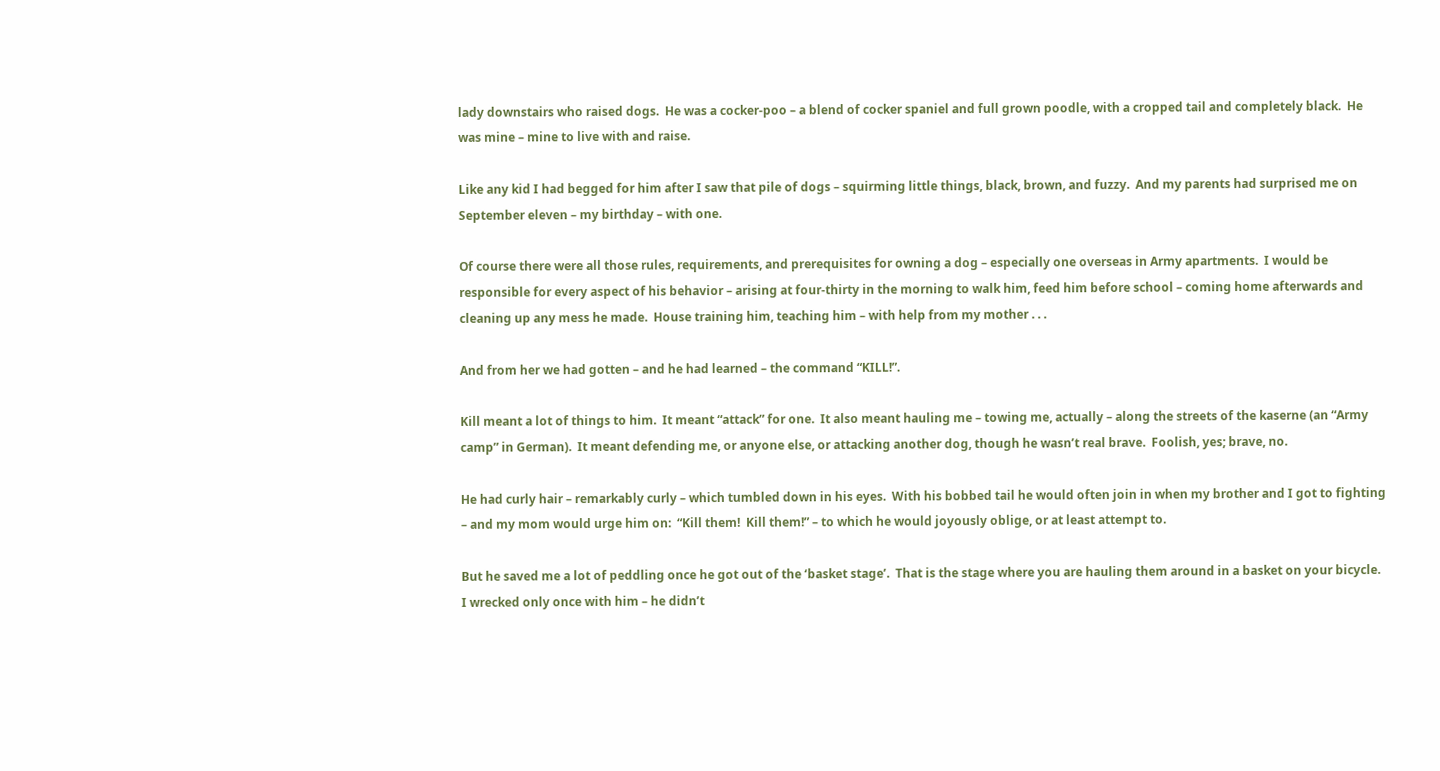lady downstairs who raised dogs.  He was a cocker-poo – a blend of cocker spaniel and full grown poodle, with a cropped tail and completely black.  He was mine – mine to live with and raise.

Like any kid I had begged for him after I saw that pile of dogs – squirming little things, black, brown, and fuzzy.  And my parents had surprised me on September eleven – my birthday – with one.

Of course there were all those rules, requirements, and prerequisites for owning a dog – especially one overseas in Army apartments.  I would be responsible for every aspect of his behavior – arising at four-thirty in the morning to walk him, feed him before school – coming home afterwards and cleaning up any mess he made.  House training him, teaching him – with help from my mother . . .

And from her we had gotten – and he had learned – the command “KILL!”.

Kill meant a lot of things to him.  It meant “attack” for one.  It also meant hauling me – towing me, actually – along the streets of the kaserne (an “Army camp” in German).  It meant defending me, or anyone else, or attacking another dog, though he wasn’t real brave.  Foolish, yes; brave, no.

He had curly hair – remarkably curly – which tumbled down in his eyes.  With his bobbed tail he would often join in when my brother and I got to fighting – and my mom would urge him on:  “Kill them!  Kill them!” – to which he would joyously oblige, or at least attempt to.

But he saved me a lot of peddling once he got out of the ‘basket stage’.  That is the stage where you are hauling them around in a basket on your bicycle.  I wrecked only once with him – he didn’t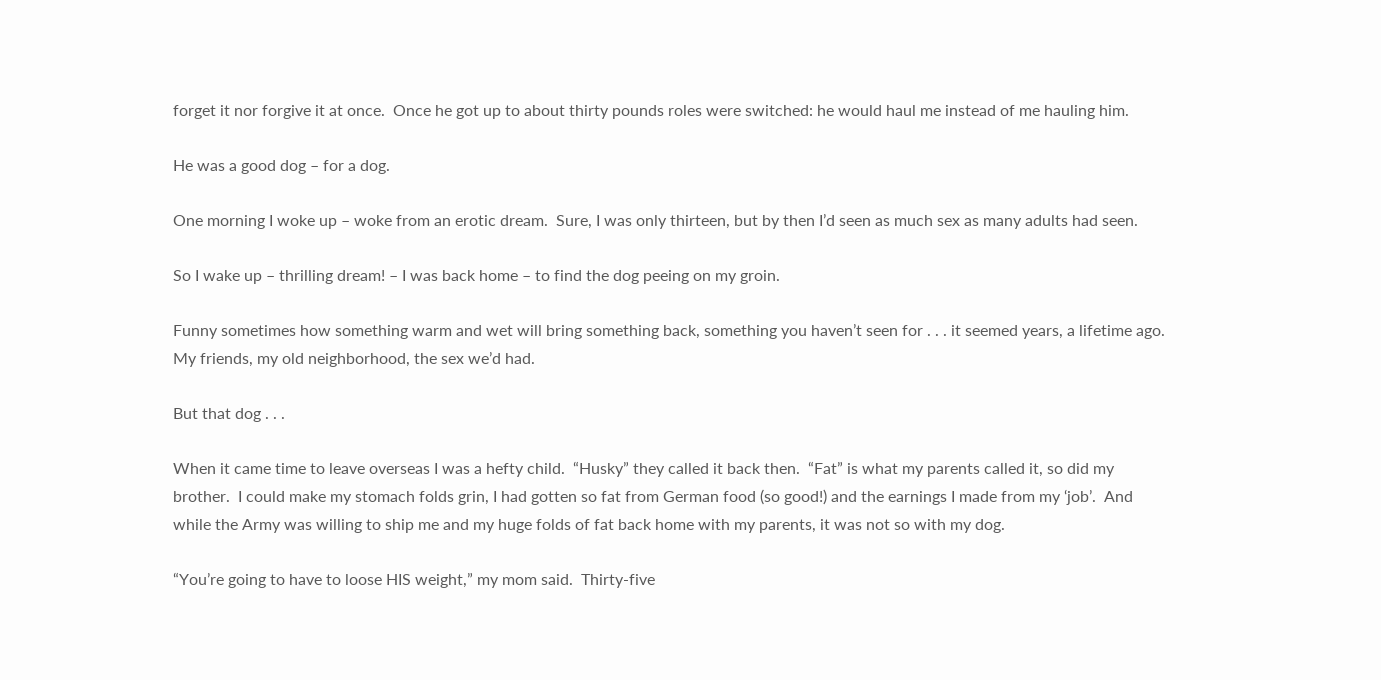forget it nor forgive it at once.  Once he got up to about thirty pounds roles were switched: he would haul me instead of me hauling him.

He was a good dog – for a dog.

One morning I woke up – woke from an erotic dream.  Sure, I was only thirteen, but by then I’d seen as much sex as many adults had seen.

So I wake up – thrilling dream! – I was back home – to find the dog peeing on my groin.

Funny sometimes how something warm and wet will bring something back, something you haven’t seen for . . . it seemed years, a lifetime ago.  My friends, my old neighborhood, the sex we’d had.

But that dog . . .

When it came time to leave overseas I was a hefty child.  “Husky” they called it back then.  “Fat” is what my parents called it, so did my brother.  I could make my stomach folds grin, I had gotten so fat from German food (so good!) and the earnings I made from my ‘job’.  And while the Army was willing to ship me and my huge folds of fat back home with my parents, it was not so with my dog.

“You’re going to have to loose HIS weight,” my mom said.  Thirty-five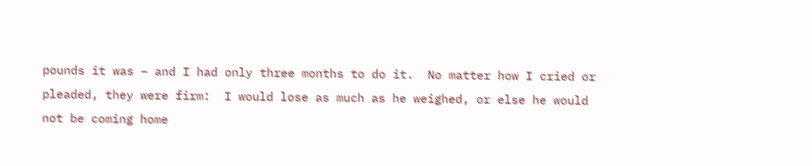pounds it was – and I had only three months to do it.  No matter how I cried or pleaded, they were firm:  I would lose as much as he weighed, or else he would not be coming home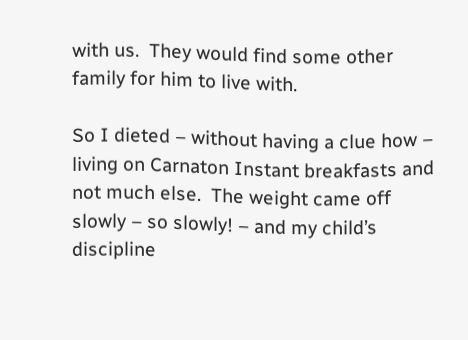with us.  They would find some other family for him to live with.

So I dieted – without having a clue how – living on Carnaton Instant breakfasts and not much else.  The weight came off slowly – so slowly! – and my child’s discipline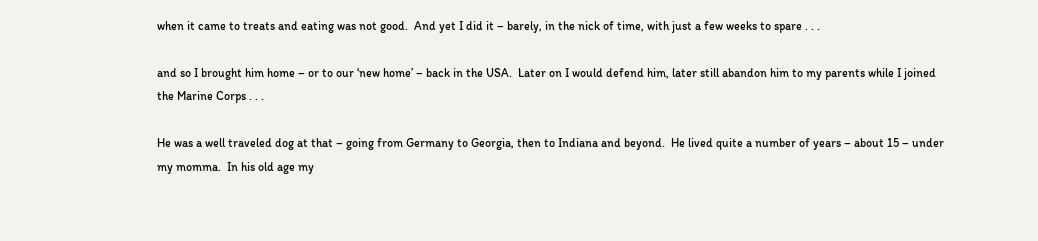when it came to treats and eating was not good.  And yet I did it – barely, in the nick of time, with just a few weeks to spare . . .

and so I brought him home – or to our ‘new home’ – back in the USA.  Later on I would defend him, later still abandon him to my parents while I joined the Marine Corps . . .

He was a well traveled dog at that – going from Germany to Georgia, then to Indiana and beyond.  He lived quite a number of years – about 15 – under my momma.  In his old age my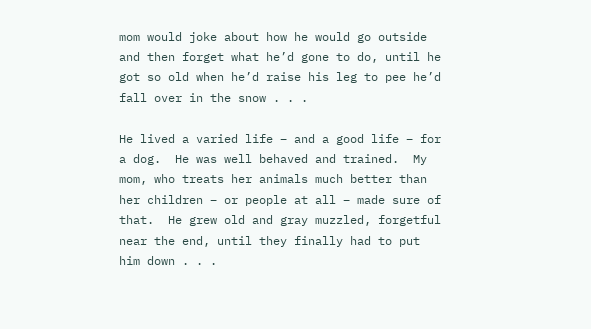mom would joke about how he would go outside and then forget what he’d gone to do, until he got so old when he’d raise his leg to pee he’d fall over in the snow . . .

He lived a varied life – and a good life – for a dog.  He was well behaved and trained.  My mom, who treats her animals much better than her children – or people at all – made sure of that.  He grew old and gray muzzled, forgetful near the end, until they finally had to put him down . . .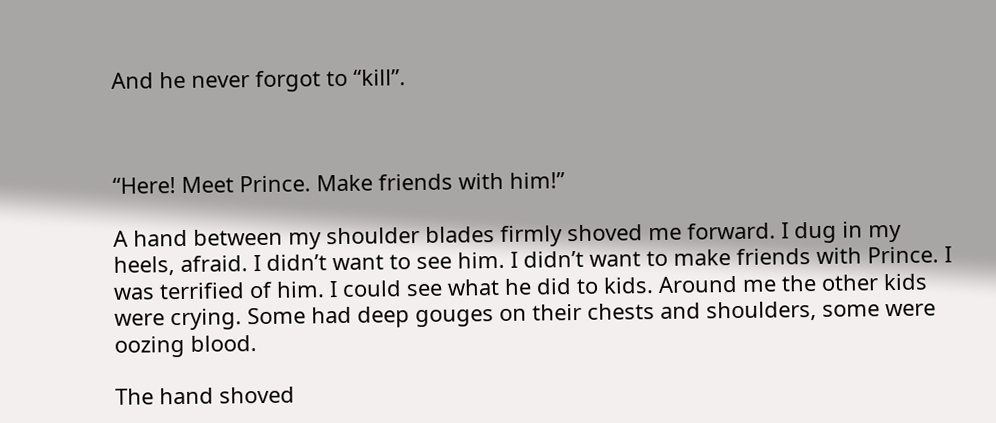And he never forgot to “kill”.



“Here! Meet Prince. Make friends with him!”

A hand between my shoulder blades firmly shoved me forward. I dug in my heels, afraid. I didn’t want to see him. I didn’t want to make friends with Prince. I was terrified of him. I could see what he did to kids. Around me the other kids were crying. Some had deep gouges on their chests and shoulders, some were oozing blood.

The hand shoved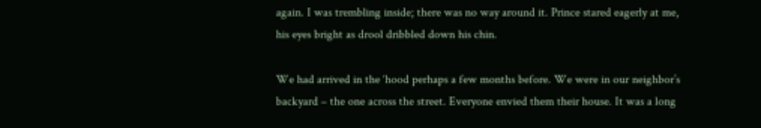again. I was trembling inside; there was no way around it. Prince stared eagerly at me, his eyes bright as drool dribbled down his chin.

We had arrived in the ‘hood perhaps a few months before. We were in our neighbor’s backyard – the one across the street. Everyone envied them their house. It was a long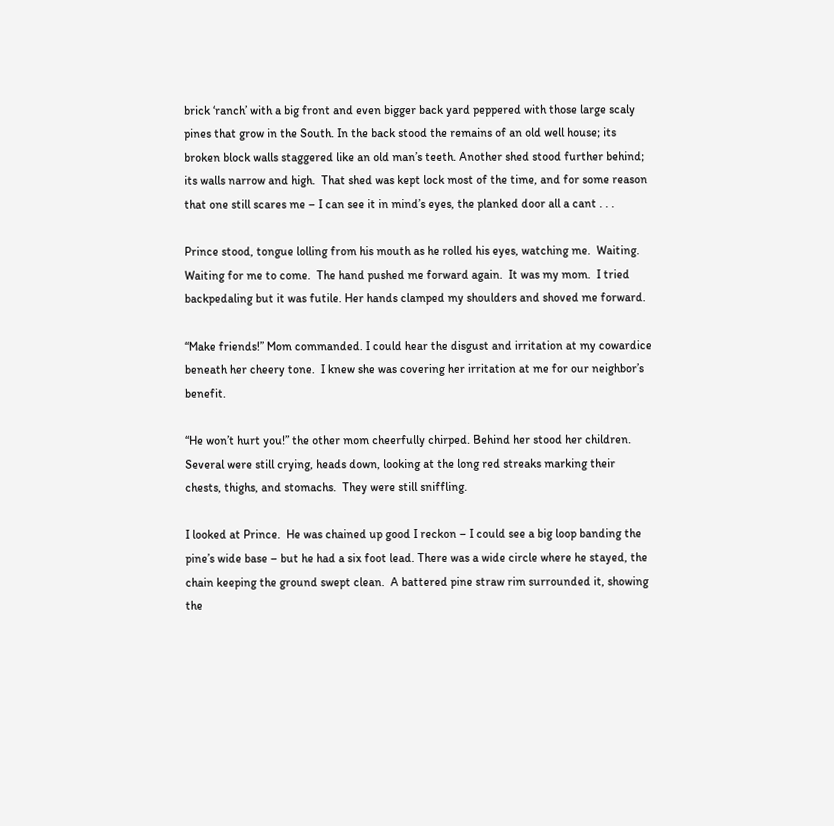brick ‘ranch’ with a big front and even bigger back yard peppered with those large scaly pines that grow in the South. In the back stood the remains of an old well house; its broken block walls staggered like an old man’s teeth. Another shed stood further behind; its walls narrow and high.  That shed was kept lock most of the time, and for some reason that one still scares me – I can see it in mind’s eyes, the planked door all a cant . . .

Prince stood, tongue lolling from his mouth as he rolled his eyes, watching me.  Waiting.  Waiting for me to come.  The hand pushed me forward again.  It was my mom.  I tried backpedaling but it was futile. Her hands clamped my shoulders and shoved me forward.

“Make friends!” Mom commanded. I could hear the disgust and irritation at my cowardice beneath her cheery tone.  I knew she was covering her irritation at me for our neighbor’s benefit.

“He won’t hurt you!” the other mom cheerfully chirped. Behind her stood her children. Several were still crying, heads down, looking at the long red streaks marking their chests, thighs, and stomachs.  They were still sniffling.

I looked at Prince.  He was chained up good I reckon – I could see a big loop banding the pine’s wide base – but he had a six foot lead. There was a wide circle where he stayed, the chain keeping the ground swept clean.  A battered pine straw rim surrounded it, showing the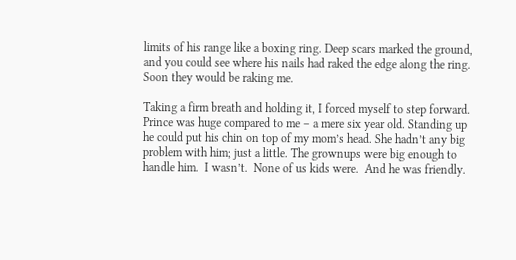limits of his range like a boxing ring. Deep scars marked the ground, and you could see where his nails had raked the edge along the ring. Soon they would be raking me.

Taking a firm breath and holding it, I forced myself to step forward. Prince was huge compared to me – a mere six year old. Standing up he could put his chin on top of my mom’s head. She hadn’t any big problem with him; just a little. The grownups were big enough to handle him.  I wasn’t.  None of us kids were.  And he was friendly.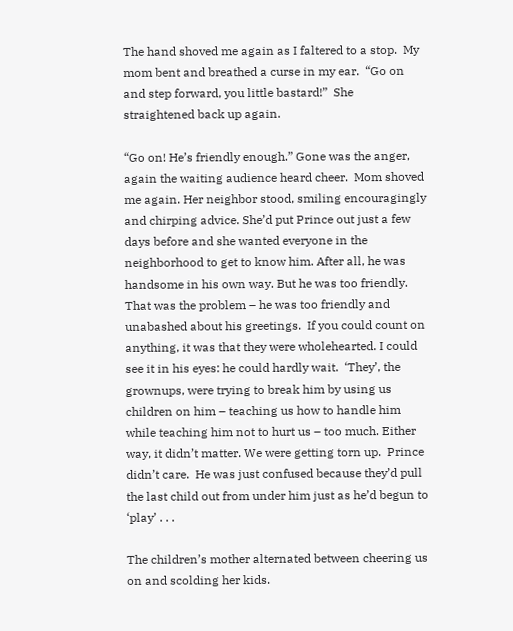The hand shoved me again as I faltered to a stop.  My mom bent and breathed a curse in my ear.  “Go on and step forward, you little bastard!”  She straightened back up again.

“Go on! He’s friendly enough.” Gone was the anger, again the waiting audience heard cheer.  Mom shoved me again. Her neighbor stood, smiling encouragingly and chirping advice. She’d put Prince out just a few days before and she wanted everyone in the neighborhood to get to know him. After all, he was handsome in his own way. But he was too friendly. That was the problem – he was too friendly and unabashed about his greetings.  If you could count on anything, it was that they were wholehearted. I could see it in his eyes: he could hardly wait.  ‘They’, the grownups, were trying to break him by using us children on him – teaching us how to handle him while teaching him not to hurt us – too much. Either way, it didn’t matter. We were getting torn up.  Prince didn’t care.  He was just confused because they’d pull the last child out from under him just as he’d begun to ‘play’ . . .

The children’s mother alternated between cheering us on and scolding her kids.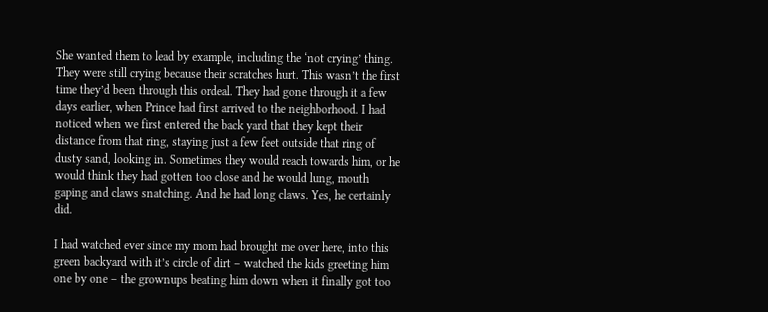She wanted them to lead by example, including the ‘not crying’ thing. They were still crying because their scratches hurt. This wasn’t the first time they’d been through this ordeal. They had gone through it a few days earlier, when Prince had first arrived to the neighborhood. I had noticed when we first entered the back yard that they kept their distance from that ring, staying just a few feet outside that ring of dusty sand, looking in. Sometimes they would reach towards him, or he would think they had gotten too close and he would lung, mouth gaping and claws snatching. And he had long claws. Yes, he certainly did.

I had watched ever since my mom had brought me over here, into this green backyard with it’s circle of dirt – watched the kids greeting him one by one – the grownups beating him down when it finally got too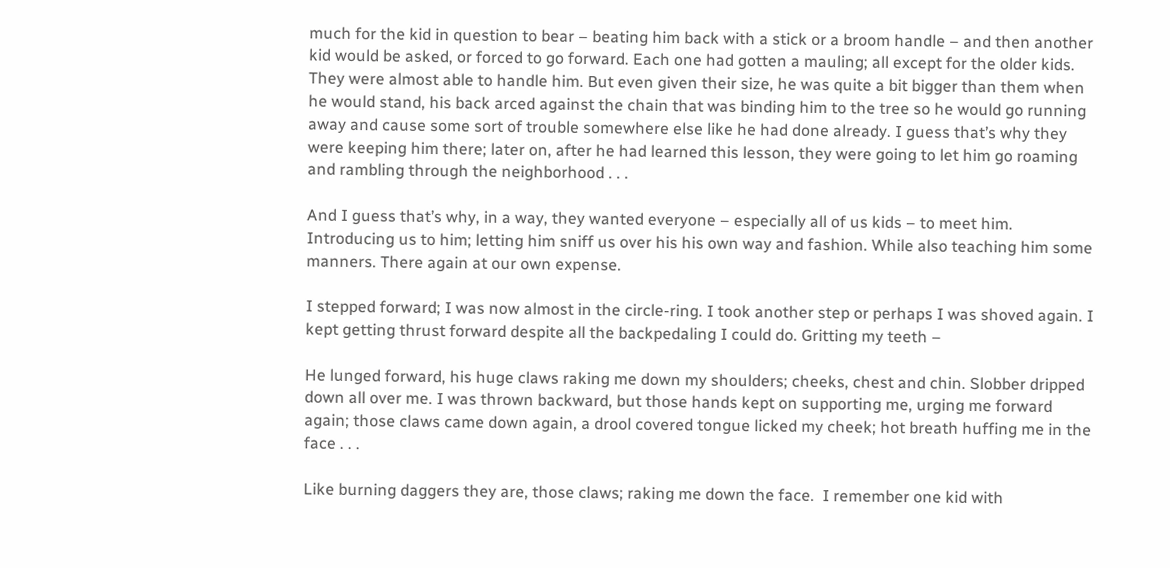much for the kid in question to bear – beating him back with a stick or a broom handle – and then another kid would be asked, or forced to go forward. Each one had gotten a mauling; all except for the older kids. They were almost able to handle him. But even given their size, he was quite a bit bigger than them when he would stand, his back arced against the chain that was binding him to the tree so he would go running away and cause some sort of trouble somewhere else like he had done already. I guess that’s why they were keeping him there; later on, after he had learned this lesson, they were going to let him go roaming and rambling through the neighborhood . . .

And I guess that’s why, in a way, they wanted everyone – especially all of us kids – to meet him. Introducing us to him; letting him sniff us over his his own way and fashion. While also teaching him some manners. There again at our own expense.

I stepped forward; I was now almost in the circle-ring. I took another step or perhaps I was shoved again. I kept getting thrust forward despite all the backpedaling I could do. Gritting my teeth –

He lunged forward, his huge claws raking me down my shoulders; cheeks, chest and chin. Slobber dripped down all over me. I was thrown backward, but those hands kept on supporting me, urging me forward again; those claws came down again, a drool covered tongue licked my cheek; hot breath huffing me in the face . . .

Like burning daggers they are, those claws; raking me down the face.  I remember one kid with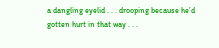a dangling eyelid . . . drooping because he’d gotten hurt in that way . . .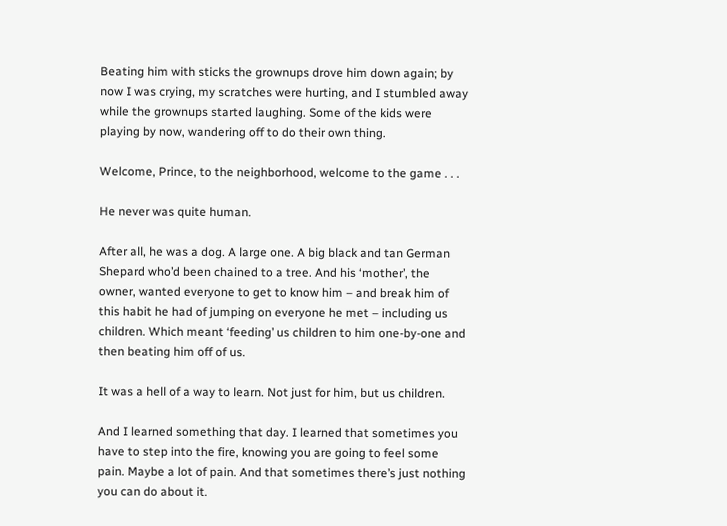Beating him with sticks the grownups drove him down again; by now I was crying, my scratches were hurting, and I stumbled away while the grownups started laughing. Some of the kids were playing by now, wandering off to do their own thing.

Welcome, Prince, to the neighborhood, welcome to the game . . .

He never was quite human.

After all, he was a dog. A large one. A big black and tan German Shepard who’d been chained to a tree. And his ‘mother’, the owner, wanted everyone to get to know him – and break him of this habit he had of jumping on everyone he met – including us children. Which meant ‘feeding’ us children to him one-by-one and then beating him off of us.

It was a hell of a way to learn. Not just for him, but us children.

And I learned something that day. I learned that sometimes you have to step into the fire, knowing you are going to feel some pain. Maybe a lot of pain. And that sometimes there’s just nothing you can do about it.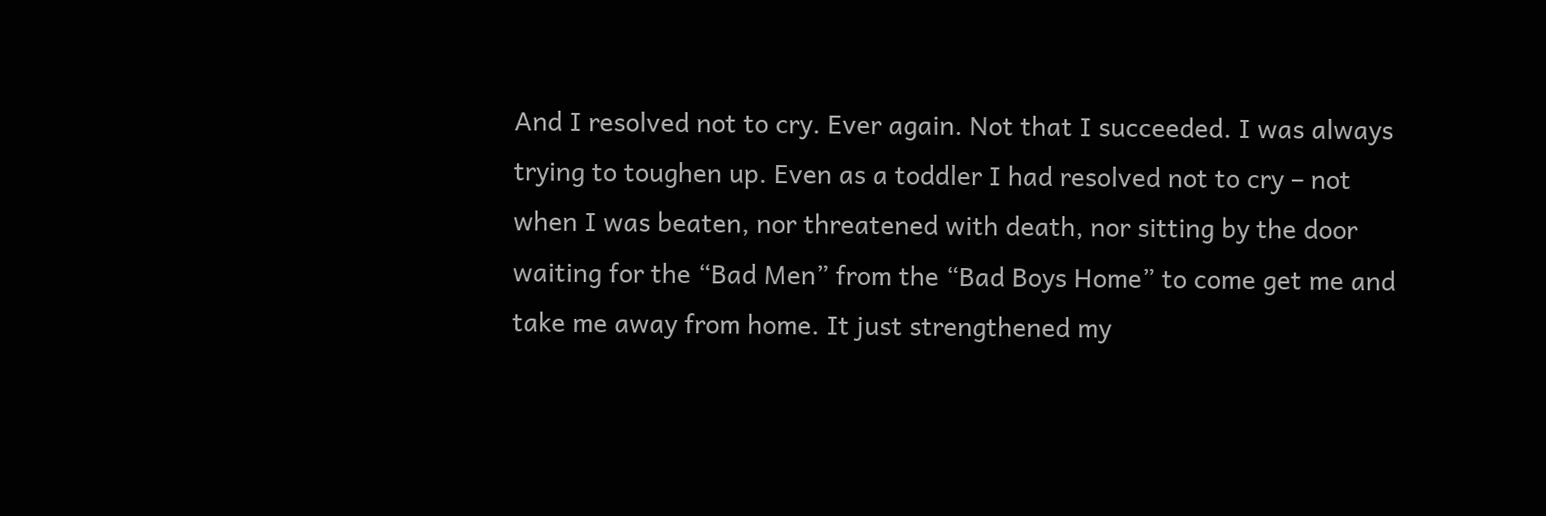And I resolved not to cry. Ever again. Not that I succeeded. I was always trying to toughen up. Even as a toddler I had resolved not to cry – not when I was beaten, nor threatened with death, nor sitting by the door waiting for the “Bad Men” from the “Bad Boys Home” to come get me and take me away from home. It just strengthened my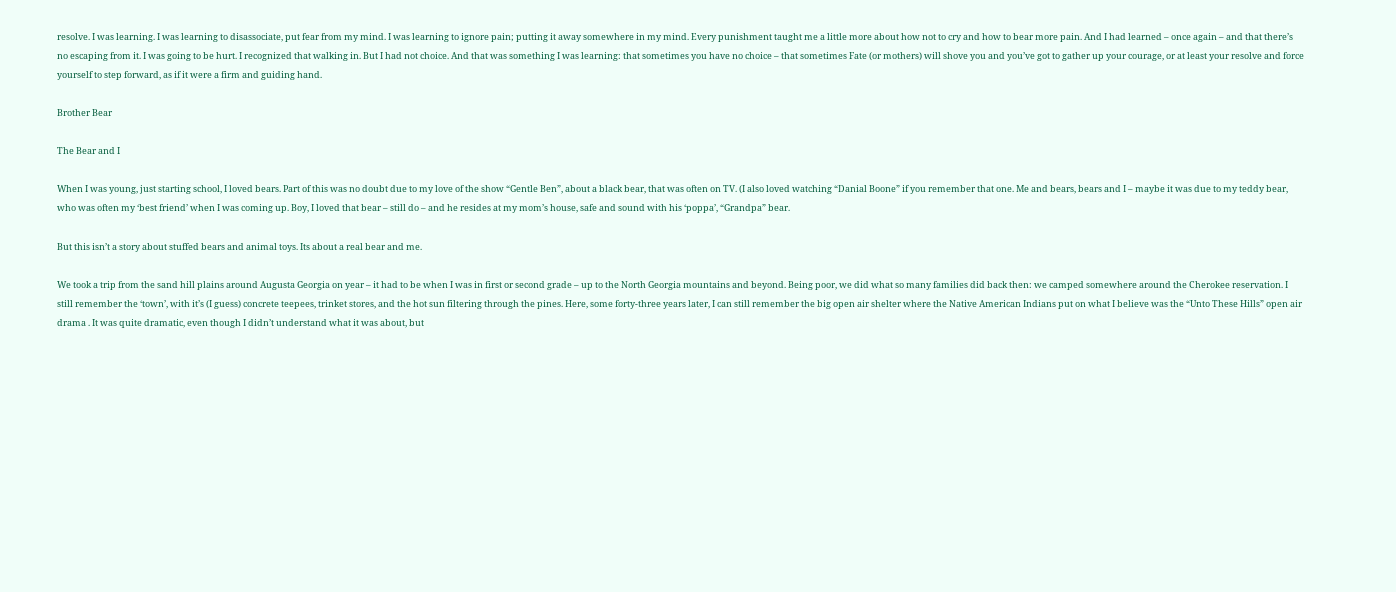resolve. I was learning. I was learning to disassociate, put fear from my mind. I was learning to ignore pain; putting it away somewhere in my mind. Every punishment taught me a little more about how not to cry and how to bear more pain. And I had learned – once again – and that there’s no escaping from it. I was going to be hurt. I recognized that walking in. But I had not choice. And that was something I was learning: that sometimes you have no choice – that sometimes Fate (or mothers) will shove you and you’ve got to gather up your courage, or at least your resolve and force yourself to step forward, as if it were a firm and guiding hand.

Brother Bear

The Bear and I

When I was young, just starting school, I loved bears. Part of this was no doubt due to my love of the show “Gentle Ben”, about a black bear, that was often on TV. (I also loved watching “Danial Boone” if you remember that one. Me and bears, bears and I – maybe it was due to my teddy bear, who was often my ‘best friend’ when I was coming up. Boy, I loved that bear – still do – and he resides at my mom’s house, safe and sound with his ‘poppa’, “Grandpa” bear.

But this isn’t a story about stuffed bears and animal toys. Its about a real bear and me.

We took a trip from the sand hill plains around Augusta Georgia on year – it had to be when I was in first or second grade – up to the North Georgia mountains and beyond. Being poor, we did what so many families did back then: we camped somewhere around the Cherokee reservation. I still remember the ‘town’, with it’s (I guess) concrete teepees, trinket stores, and the hot sun filtering through the pines. Here, some forty-three years later, I can still remember the big open air shelter where the Native American Indians put on what I believe was the “Unto These Hills” open air drama . It was quite dramatic, even though I didn’t understand what it was about, but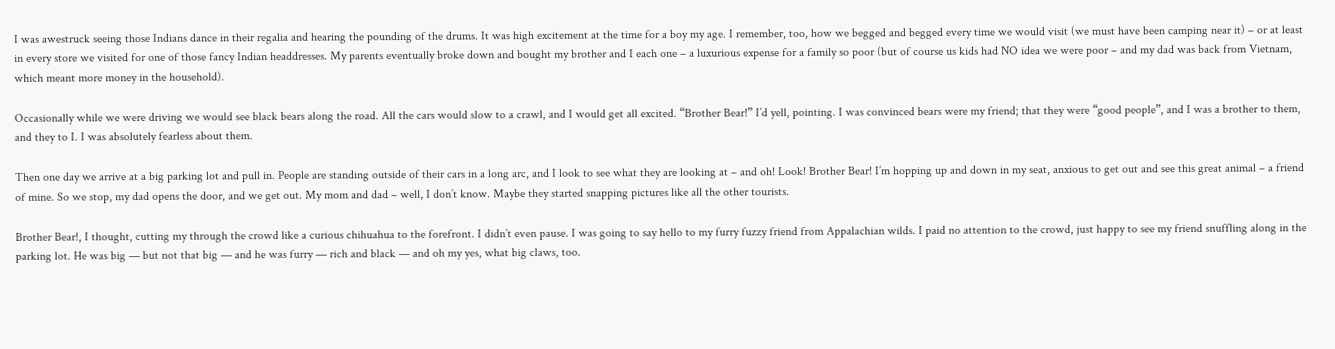I was awestruck seeing those Indians dance in their regalia and hearing the pounding of the drums. It was high excitement at the time for a boy my age. I remember, too, how we begged and begged every time we would visit (we must have been camping near it) – or at least in every store we visited for one of those fancy Indian headdresses. My parents eventually broke down and bought my brother and I each one – a luxurious expense for a family so poor (but of course us kids had NO idea we were poor – and my dad was back from Vietnam, which meant more money in the household).

Occasionally while we were driving we would see black bears along the road. All the cars would slow to a crawl, and I would get all excited. “Brother Bear!” I’d yell, pointing. I was convinced bears were my friend; that they were “good people”, and I was a brother to them, and they to I. I was absolutely fearless about them.

Then one day we arrive at a big parking lot and pull in. People are standing outside of their cars in a long arc, and I look to see what they are looking at – and oh! Look! Brother Bear! I’m hopping up and down in my seat, anxious to get out and see this great animal – a friend of mine. So we stop, my dad opens the door, and we get out. My mom and dad – well, I don’t know. Maybe they started snapping pictures like all the other tourists.

Brother Bear!, I thought, cutting my through the crowd like a curious chihuahua to the forefront. I didn’t even pause. I was going to say hello to my furry fuzzy friend from Appalachian wilds. I paid no attention to the crowd, just happy to see my friend snuffling along in the parking lot. He was big — but not that big — and he was furry — rich and black — and oh my yes, what big claws, too.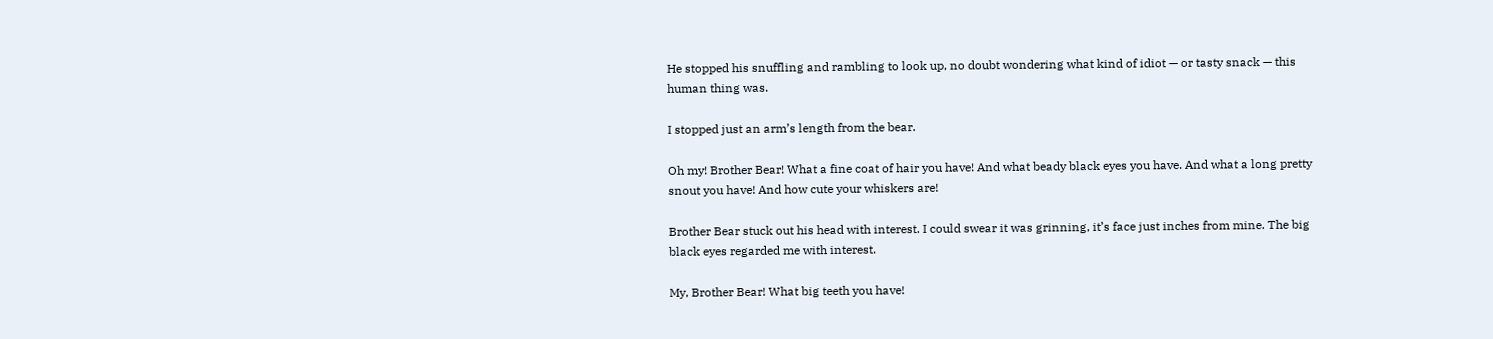He stopped his snuffling and rambling to look up, no doubt wondering what kind of idiot — or tasty snack — this human thing was.

I stopped just an arm’s length from the bear.

Oh my! Brother Bear! What a fine coat of hair you have! And what beady black eyes you have. And what a long pretty snout you have! And how cute your whiskers are!

Brother Bear stuck out his head with interest. I could swear it was grinning, it’s face just inches from mine. The big black eyes regarded me with interest.

My, Brother Bear! What big teeth you have!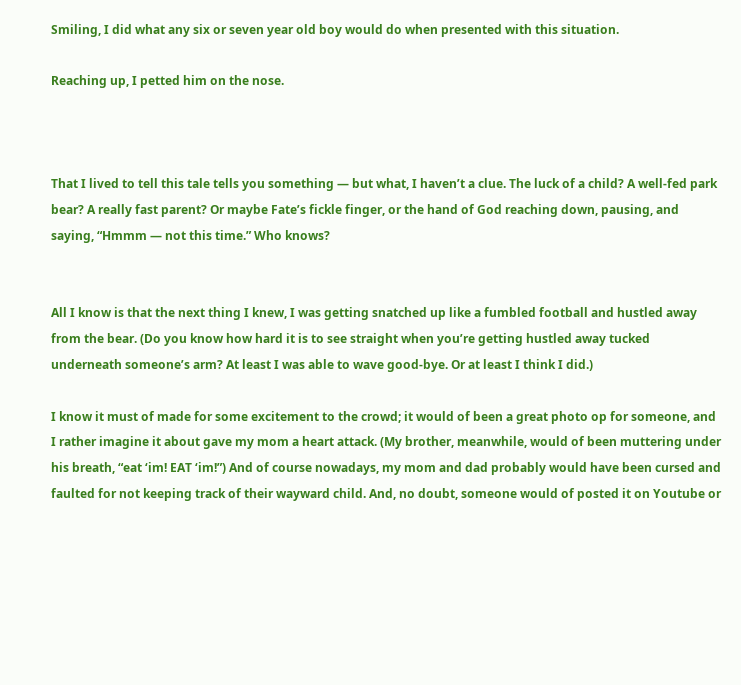Smiling, I did what any six or seven year old boy would do when presented with this situation.

Reaching up, I petted him on the nose.



That I lived to tell this tale tells you something — but what, I haven’t a clue. The luck of a child? A well-fed park bear? A really fast parent? Or maybe Fate’s fickle finger, or the hand of God reaching down, pausing, and saying, “Hmmm — not this time.” Who knows?


All I know is that the next thing I knew, I was getting snatched up like a fumbled football and hustled away from the bear. (Do you know how hard it is to see straight when you’re getting hustled away tucked underneath someone’s arm? At least I was able to wave good-bye. Or at least I think I did.)

I know it must of made for some excitement to the crowd; it would of been a great photo op for someone, and I rather imagine it about gave my mom a heart attack. (My brother, meanwhile, would of been muttering under his breath, “eat ‘im! EAT ‘im!”) And of course nowadays, my mom and dad probably would have been cursed and faulted for not keeping track of their wayward child. And, no doubt, someone would of posted it on Youtube or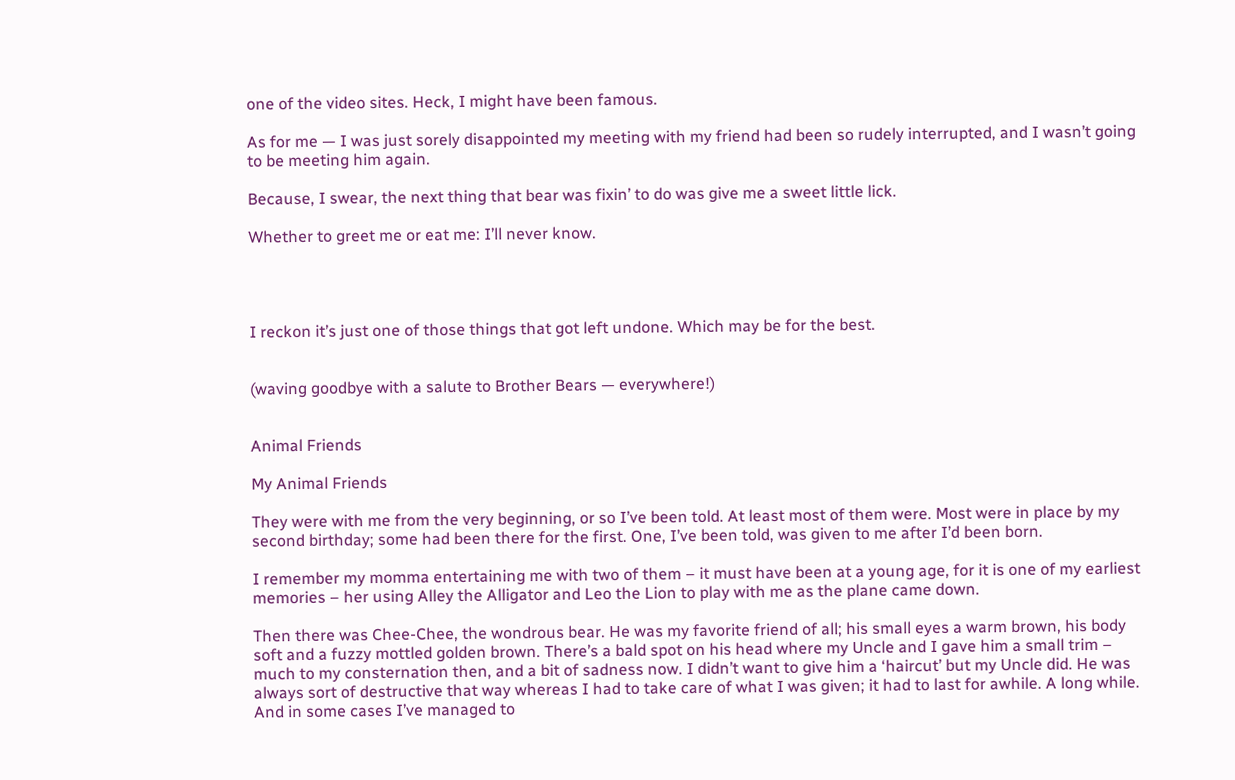one of the video sites. Heck, I might have been famous.

As for me — I was just sorely disappointed my meeting with my friend had been so rudely interrupted, and I wasn’t going to be meeting him again.

Because, I swear, the next thing that bear was fixin’ to do was give me a sweet little lick.

Whether to greet me or eat me: I’ll never know.




I reckon it’s just one of those things that got left undone. Which may be for the best.


(waving goodbye with a salute to Brother Bears — everywhere!)


Animal Friends

My Animal Friends

They were with me from the very beginning, or so I’ve been told. At least most of them were. Most were in place by my second birthday; some had been there for the first. One, I’ve been told, was given to me after I’d been born.

I remember my momma entertaining me with two of them – it must have been at a young age, for it is one of my earliest memories – her using Alley the Alligator and Leo the Lion to play with me as the plane came down.

Then there was Chee-Chee, the wondrous bear. He was my favorite friend of all; his small eyes a warm brown, his body soft and a fuzzy mottled golden brown. There’s a bald spot on his head where my Uncle and I gave him a small trim – much to my consternation then, and a bit of sadness now. I didn’t want to give him a ‘haircut’ but my Uncle did. He was always sort of destructive that way whereas I had to take care of what I was given; it had to last for awhile. A long while. And in some cases I’ve managed to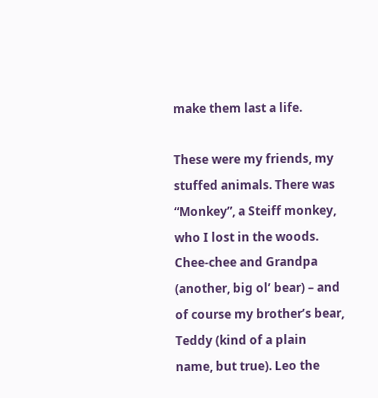make them last a life.

These were my friends, my stuffed animals. There was “Monkey”, a Steiff monkey, who I lost in the woods. Chee-chee and Grandpa (another, big ol’ bear) – and of course my brother’s bear, Teddy (kind of a plain name, but true). Leo the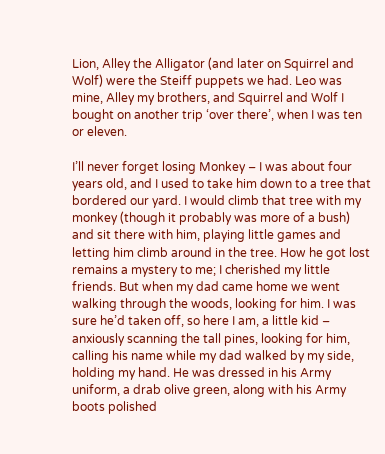Lion, Alley the Alligator (and later on Squirrel and Wolf) were the Steiff puppets we had. Leo was mine, Alley my brothers, and Squirrel and Wolf I bought on another trip ‘over there’, when I was ten or eleven.

I’ll never forget losing Monkey – I was about four years old, and I used to take him down to a tree that bordered our yard. I would climb that tree with my monkey (though it probably was more of a bush) and sit there with him, playing little games and letting him climb around in the tree. How he got lost remains a mystery to me; I cherished my little friends. But when my dad came home we went walking through the woods, looking for him. I was sure he’d taken off, so here I am, a little kid – anxiously scanning the tall pines, looking for him, calling his name while my dad walked by my side, holding my hand. He was dressed in his Army uniform, a drab olive green, along with his Army boots polished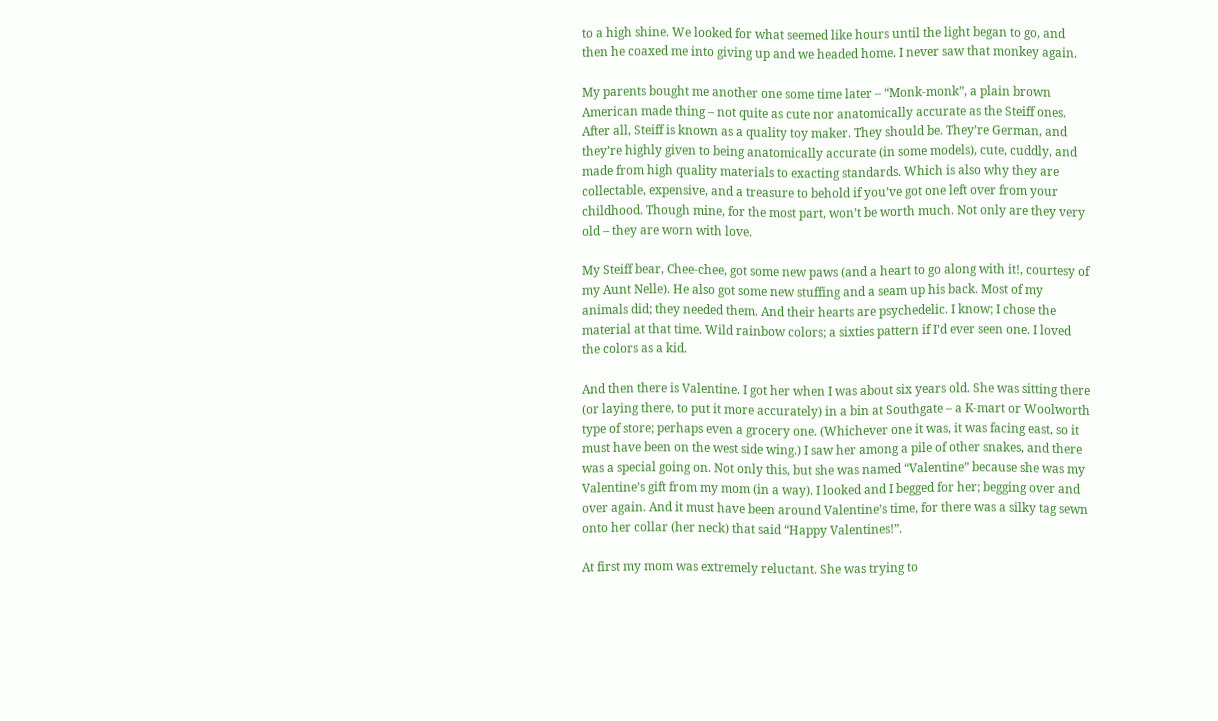to a high shine. We looked for what seemed like hours until the light began to go, and then he coaxed me into giving up and we headed home. I never saw that monkey again.

My parents bought me another one some time later – “Monk-monk”, a plain brown American made thing – not quite as cute nor anatomically accurate as the Steiff ones. After all, Steiff is known as a quality toy maker. They should be. They’re German, and they’re highly given to being anatomically accurate (in some models), cute, cuddly, and made from high quality materials to exacting standards. Which is also why they are collectable, expensive, and a treasure to behold if you’ve got one left over from your childhood. Though mine, for the most part, won’t be worth much. Not only are they very old – they are worn with love.

My Steiff bear, Chee-chee, got some new paws (and a heart to go along with it!, courtesy of my Aunt Nelle). He also got some new stuffing and a seam up his back. Most of my animals did; they needed them. And their hearts are psychedelic. I know; I chose the material at that time. Wild rainbow colors; a sixties pattern if I’d ever seen one. I loved the colors as a kid.

And then there is Valentine. I got her when I was about six years old. She was sitting there (or laying there, to put it more accurately) in a bin at Southgate – a K-mart or Woolworth type of store; perhaps even a grocery one. (Whichever one it was, it was facing east, so it must have been on the west side wing.) I saw her among a pile of other snakes, and there was a special going on. Not only this, but she was named “Valentine” because she was my Valentine’s gift from my mom (in a way). I looked and I begged for her; begging over and over again. And it must have been around Valentine’s time, for there was a silky tag sewn onto her collar (her neck) that said “Happy Valentines!”.

At first my mom was extremely reluctant. She was trying to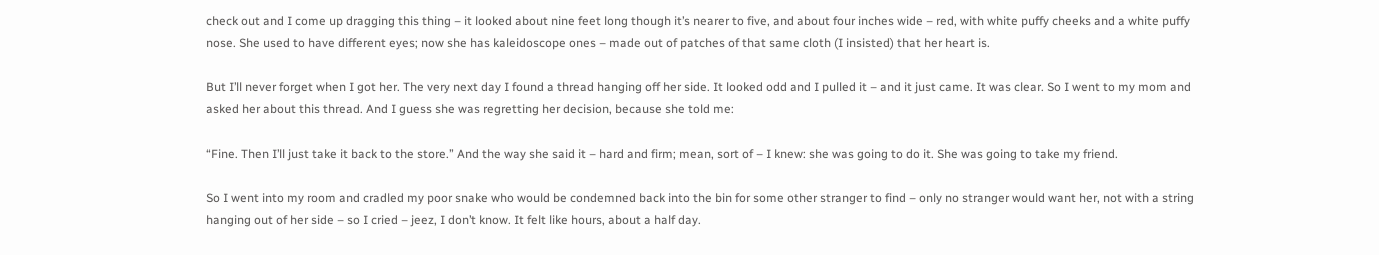check out and I come up dragging this thing – it looked about nine feet long though it’s nearer to five, and about four inches wide – red, with white puffy cheeks and a white puffy nose. She used to have different eyes; now she has kaleidoscope ones – made out of patches of that same cloth (I insisted) that her heart is.

But I’ll never forget when I got her. The very next day I found a thread hanging off her side. It looked odd and I pulled it – and it just came. It was clear. So I went to my mom and asked her about this thread. And I guess she was regretting her decision, because she told me:

“Fine. Then I’ll just take it back to the store.” And the way she said it – hard and firm; mean, sort of – I knew: she was going to do it. She was going to take my friend.

So I went into my room and cradled my poor snake who would be condemned back into the bin for some other stranger to find – only no stranger would want her, not with a string hanging out of her side – so I cried – jeez, I don’t know. It felt like hours, about a half day.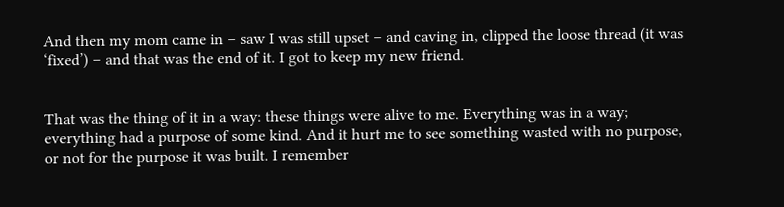And then my mom came in – saw I was still upset – and caving in, clipped the loose thread (it was ‘fixed’) – and that was the end of it. I got to keep my new friend.


That was the thing of it in a way: these things were alive to me. Everything was in a way; everything had a purpose of some kind. And it hurt me to see something wasted with no purpose, or not for the purpose it was built. I remember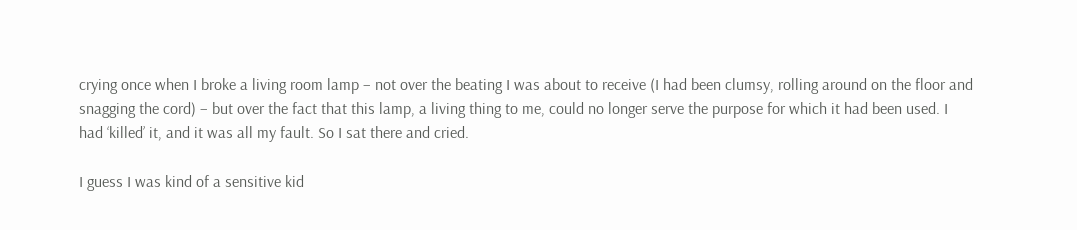crying once when I broke a living room lamp – not over the beating I was about to receive (I had been clumsy, rolling around on the floor and snagging the cord) – but over the fact that this lamp, a living thing to me, could no longer serve the purpose for which it had been used. I had ‘killed’ it, and it was all my fault. So I sat there and cried.

I guess I was kind of a sensitive kid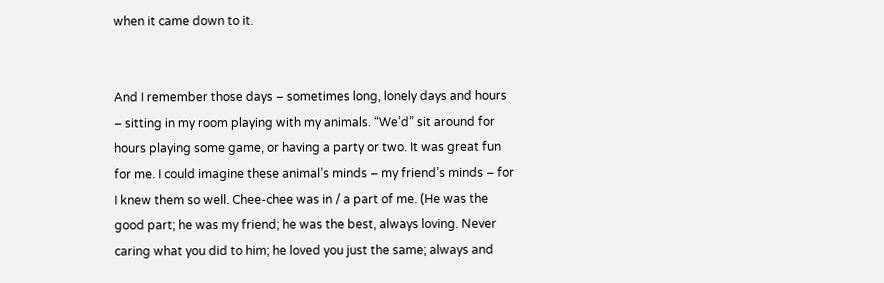when it came down to it.


And I remember those days – sometimes long, lonely days and hours – sitting in my room playing with my animals. “We’d” sit around for hours playing some game, or having a party or two. It was great fun for me. I could imagine these animal’s minds – my friend’s minds – for I knew them so well. Chee-chee was in / a part of me. (He was the good part; he was my friend; he was the best, always loving. Never caring what you did to him; he loved you just the same; always and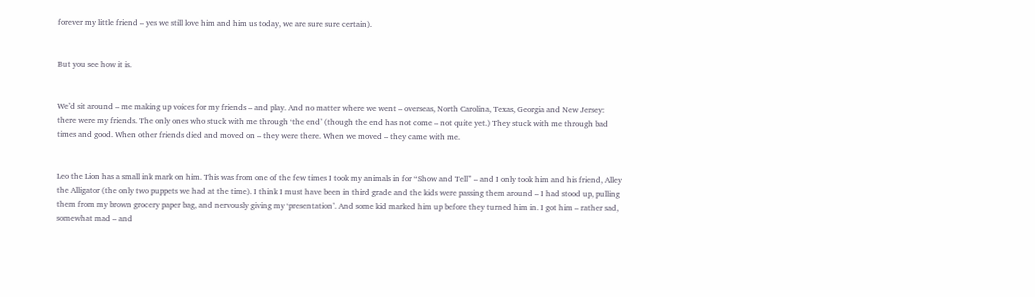forever my little friend – yes we still love him and him us today, we are sure sure certain).


But you see how it is.


We’d sit around – me making up voices for my friends – and play. And no matter where we went – overseas, North Carolina, Texas, Georgia and New Jersey: there were my friends. The only ones who stuck with me through ‘the end’ (though the end has not come – not quite yet.) They stuck with me through bad times and good. When other friends died and moved on – they were there. When we moved – they came with me.


Leo the Lion has a small ink mark on him. This was from one of the few times I took my animals in for “Show and Tell” – and I only took him and his friend, Alley the Alligator (the only two puppets we had at the time). I think I must have been in third grade and the kids were passing them around – I had stood up, pulling them from my brown grocery paper bag, and nervously giving my ‘presentation’. And some kid marked him up before they turned him in. I got him – rather sad, somewhat mad – and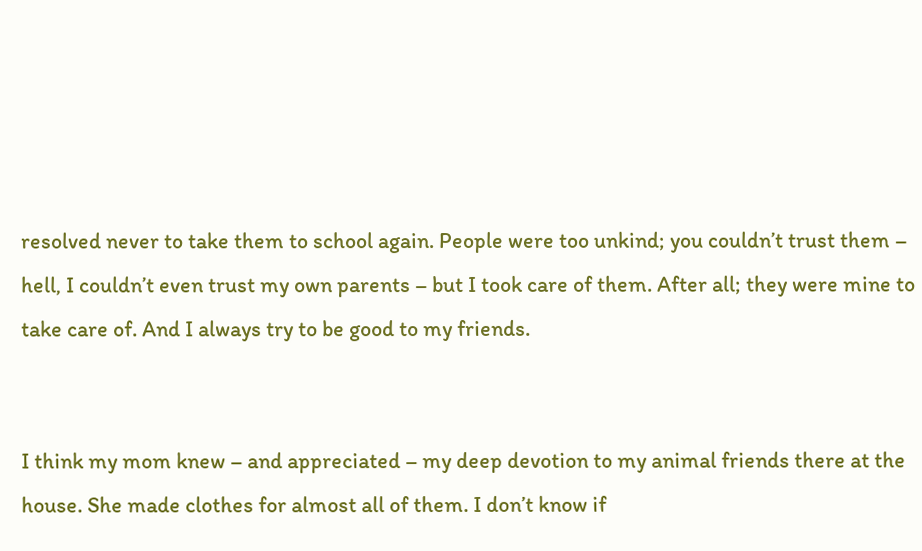resolved never to take them to school again. People were too unkind; you couldn’t trust them – hell, I couldn’t even trust my own parents – but I took care of them. After all; they were mine to take care of. And I always try to be good to my friends.


I think my mom knew – and appreciated – my deep devotion to my animal friends there at the house. She made clothes for almost all of them. I don’t know if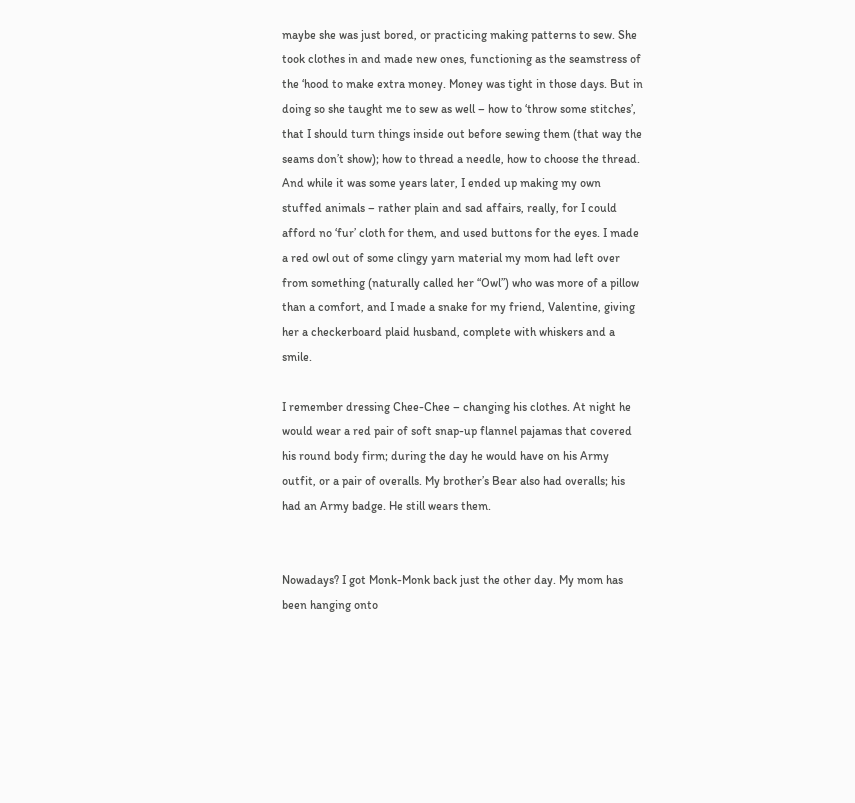maybe she was just bored, or practicing making patterns to sew. She took clothes in and made new ones, functioning as the seamstress of the ‘hood to make extra money. Money was tight in those days. But in doing so she taught me to sew as well – how to ‘throw some stitches’, that I should turn things inside out before sewing them (that way the seams don’t show); how to thread a needle, how to choose the thread. And while it was some years later, I ended up making my own stuffed animals – rather plain and sad affairs, really, for I could afford no ‘fur’ cloth for them, and used buttons for the eyes. I made a red owl out of some clingy yarn material my mom had left over from something (naturally called her “Owl”) who was more of a pillow than a comfort, and I made a snake for my friend, Valentine, giving her a checkerboard plaid husband, complete with whiskers and a smile.

I remember dressing Chee-Chee – changing his clothes. At night he would wear a red pair of soft snap-up flannel pajamas that covered his round body firm; during the day he would have on his Army outfit, or a pair of overalls. My brother’s Bear also had overalls; his had an Army badge. He still wears them.


Nowadays? I got Monk-Monk back just the other day. My mom has been hanging onto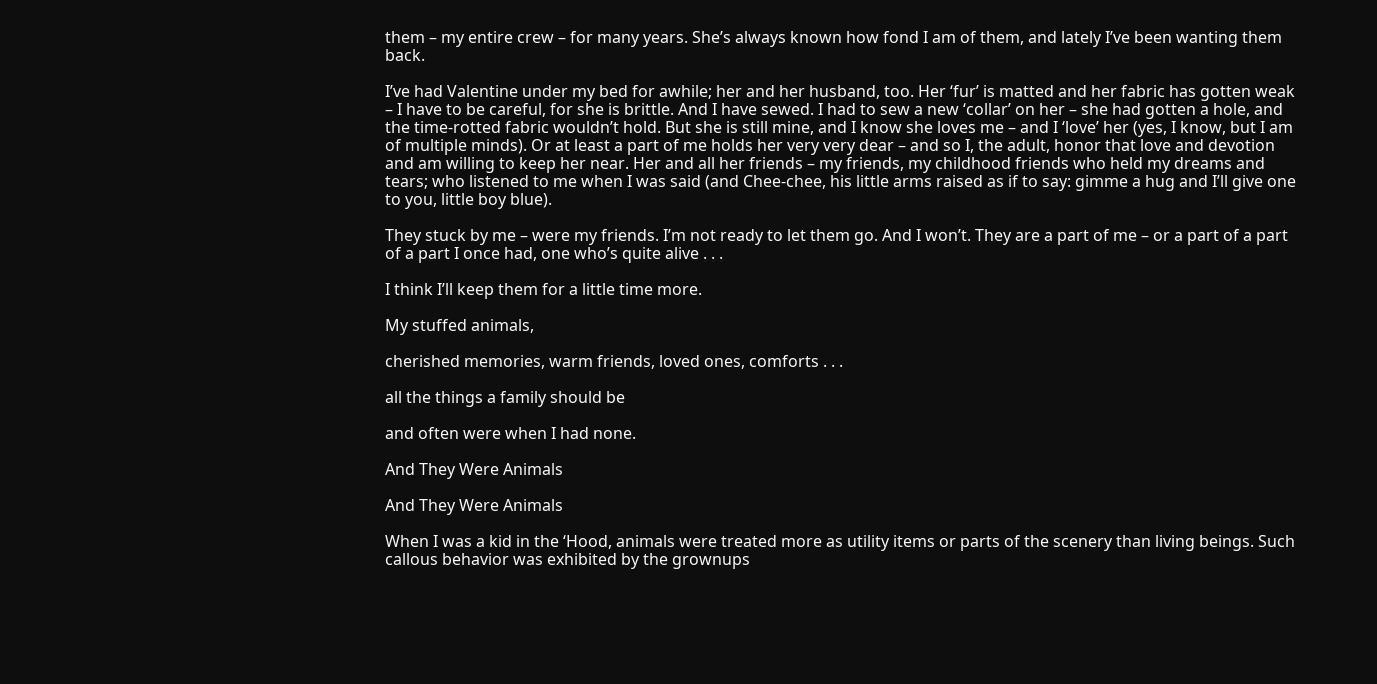them – my entire crew – for many years. She’s always known how fond I am of them, and lately I’ve been wanting them back.

I’ve had Valentine under my bed for awhile; her and her husband, too. Her ‘fur’ is matted and her fabric has gotten weak – I have to be careful, for she is brittle. And I have sewed. I had to sew a new ‘collar’ on her – she had gotten a hole, and the time-rotted fabric wouldn’t hold. But she is still mine, and I know she loves me – and I ‘love’ her (yes, I know, but I am of multiple minds). Or at least a part of me holds her very very dear – and so I, the adult, honor that love and devotion and am willing to keep her near. Her and all her friends – my friends, my childhood friends who held my dreams and tears; who listened to me when I was said (and Chee-chee, his little arms raised as if to say: gimme a hug and I’ll give one to you, little boy blue).

They stuck by me – were my friends. I’m not ready to let them go. And I won’t. They are a part of me – or a part of a part of a part I once had, one who’s quite alive . . .

I think I’ll keep them for a little time more.

My stuffed animals,

cherished memories, warm friends, loved ones, comforts . . .

all the things a family should be

and often were when I had none.

And They Were Animals

And They Were Animals

When I was a kid in the ‘Hood, animals were treated more as utility items or parts of the scenery than living beings. Such callous behavior was exhibited by the grownups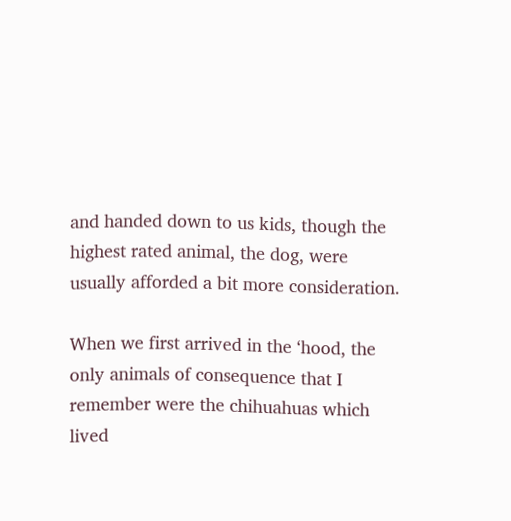and handed down to us kids, though the highest rated animal, the dog, were usually afforded a bit more consideration.

When we first arrived in the ‘hood, the only animals of consequence that I remember were the chihuahuas which lived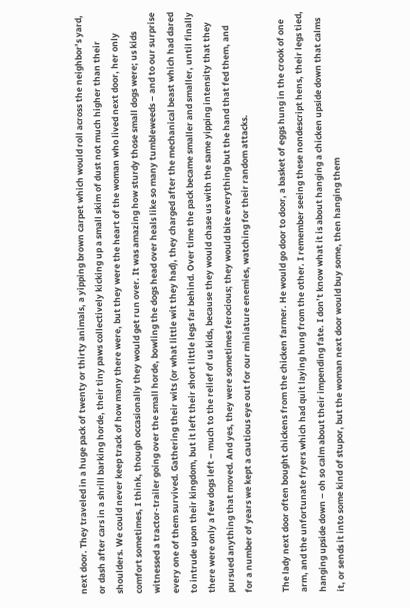next door. They traveled in a huge pack of twenty or thirty animals, a yipping brown carpet which would roll across the neighbor’s yard, or dash after cars in a shrill barking horde, their tiny paws collectively kicking up a small skim of dust not much higher than their shoulders. We could never keep track of how many there were, but they were the heart of the woman who lived next door, her only comfort sometimes, I think, though occasionally they would get run over. It was amazing how sturdy those small dogs were; us kids witnessed a tractor-trailer going over the small horde, bowling the dogs head over heals like so many tumbleweeds – and to our surprise every one of them survived. Gathering their wits (or what little wit they had), they charged after the mechanical beast which had dared to intrude upon their kingdom, but it left their short little legs far behind. Over time the pack became smaller and smaller, until finally there were only a few dogs left – much to the relief of us kids, because they would chase us with the same yipping intensity that they pursued anything that moved. And yes, they were sometimes ferocious; they would bite everything but the hand that fed them, and for a number of years we kept a cautious eye out for our miniature enemies, watching for their random attacks.

The lady next door often bought chickens from the chicken farmer. He would go door to door, a basket of eggs hung in the crook of one arm, and the unfortunate fryers which had quit laying hung from the other. I remember seeing these nondescript hens, their legs tied, hanging upside down – oh so calm about their impending fate. I don’t know what it is about hanging a chicken upside down that calms it, or sends it into some kind of stupor, but the woman next door would buy some, then hanging them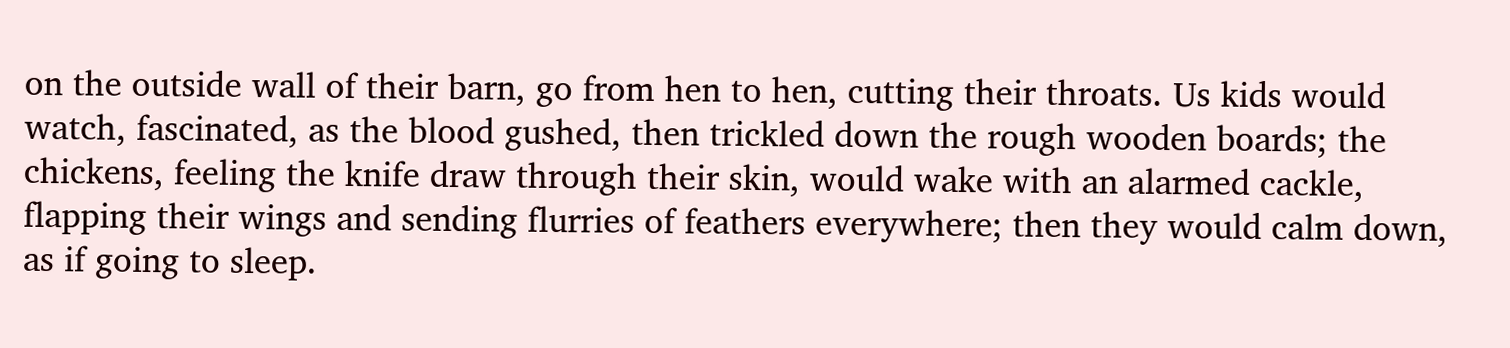on the outside wall of their barn, go from hen to hen, cutting their throats. Us kids would watch, fascinated, as the blood gushed, then trickled down the rough wooden boards; the chickens, feeling the knife draw through their skin, would wake with an alarmed cackle, flapping their wings and sending flurries of feathers everywhere; then they would calm down, as if going to sleep.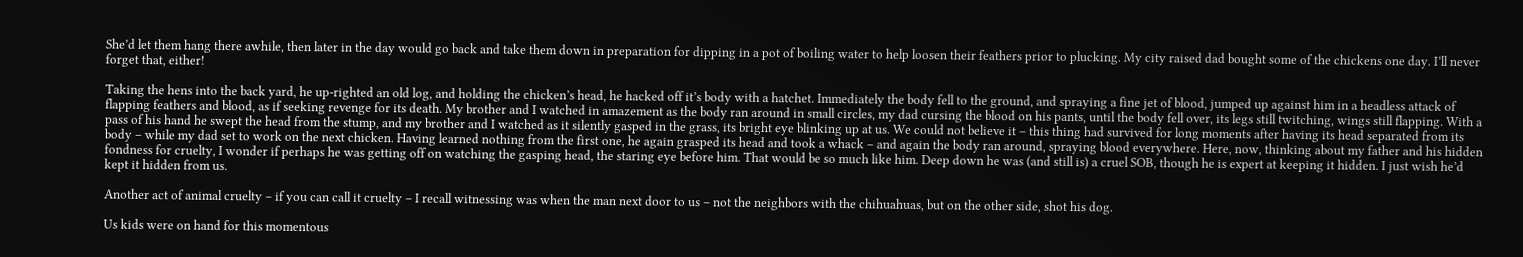She’d let them hang there awhile, then later in the day would go back and take them down in preparation for dipping in a pot of boiling water to help loosen their feathers prior to plucking. My city raised dad bought some of the chickens one day. I’ll never forget that, either!

Taking the hens into the back yard, he up-righted an old log, and holding the chicken’s head, he hacked off it’s body with a hatchet. Immediately the body fell to the ground, and spraying a fine jet of blood, jumped up against him in a headless attack of flapping feathers and blood, as if seeking revenge for its death. My brother and I watched in amazement as the body ran around in small circles, my dad cursing the blood on his pants, until the body fell over, its legs still twitching, wings still flapping. With a pass of his hand he swept the head from the stump, and my brother and I watched as it silently gasped in the grass, its bright eye blinking up at us. We could not believe it – this thing had survived for long moments after having its head separated from its body – while my dad set to work on the next chicken. Having learned nothing from the first one, he again grasped its head and took a whack – and again the body ran around, spraying blood everywhere. Here, now, thinking about my father and his hidden fondness for cruelty, I wonder if perhaps he was getting off on watching the gasping head, the staring eye before him. That would be so much like him. Deep down he was (and still is) a cruel SOB, though he is expert at keeping it hidden. I just wish he’d kept it hidden from us.

Another act of animal cruelty – if you can call it cruelty – I recall witnessing was when the man next door to us – not the neighbors with the chihuahuas, but on the other side, shot his dog.

Us kids were on hand for this momentous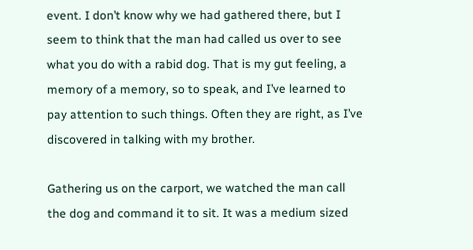event. I don’t know why we had gathered there, but I seem to think that the man had called us over to see what you do with a rabid dog. That is my gut feeling, a memory of a memory, so to speak, and I’ve learned to pay attention to such things. Often they are right, as I’ve discovered in talking with my brother.

Gathering us on the carport, we watched the man call the dog and command it to sit. It was a medium sized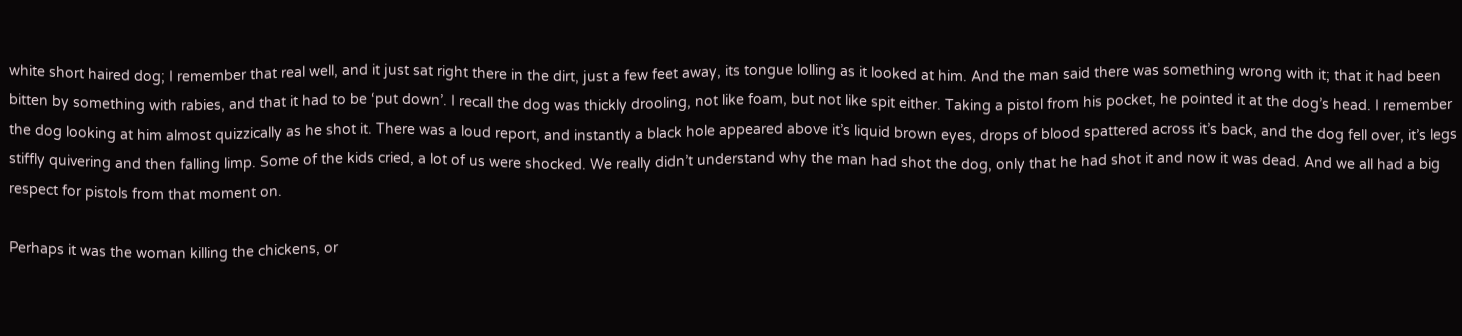white short haired dog; I remember that real well, and it just sat right there in the dirt, just a few feet away, its tongue lolling as it looked at him. And the man said there was something wrong with it; that it had been bitten by something with rabies, and that it had to be ‘put down’. I recall the dog was thickly drooling, not like foam, but not like spit either. Taking a pistol from his pocket, he pointed it at the dog’s head. I remember the dog looking at him almost quizzically as he shot it. There was a loud report, and instantly a black hole appeared above it’s liquid brown eyes, drops of blood spattered across it’s back, and the dog fell over, it’s legs stiffly quivering and then falling limp. Some of the kids cried, a lot of us were shocked. We really didn’t understand why the man had shot the dog, only that he had shot it and now it was dead. And we all had a big respect for pistols from that moment on.

Perhaps it was the woman killing the chickens, or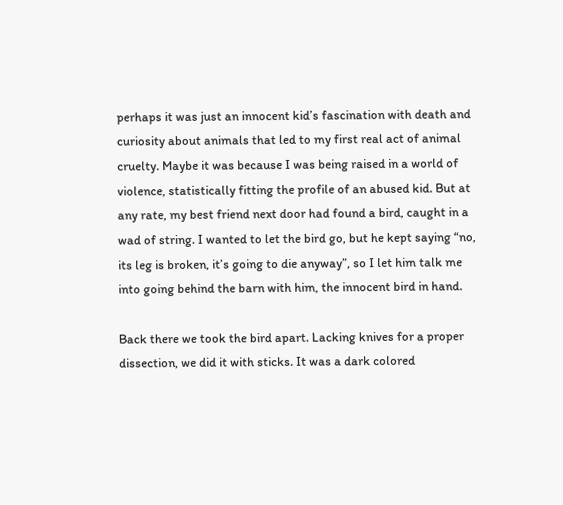perhaps it was just an innocent kid’s fascination with death and curiosity about animals that led to my first real act of animal cruelty. Maybe it was because I was being raised in a world of violence, statistically fitting the profile of an abused kid. But at any rate, my best friend next door had found a bird, caught in a wad of string. I wanted to let the bird go, but he kept saying “no, its leg is broken, it’s going to die anyway”, so I let him talk me into going behind the barn with him, the innocent bird in hand.

Back there we took the bird apart. Lacking knives for a proper dissection, we did it with sticks. It was a dark colored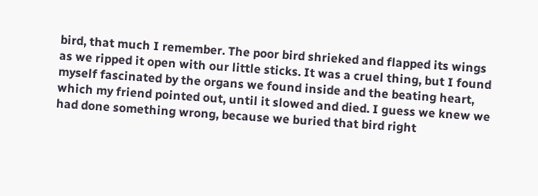bird, that much I remember. The poor bird shrieked and flapped its wings as we ripped it open with our little sticks. It was a cruel thing, but I found myself fascinated by the organs we found inside and the beating heart, which my friend pointed out, until it slowed and died. I guess we knew we had done something wrong, because we buried that bird right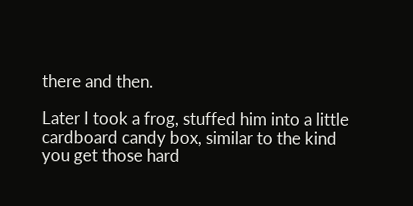there and then.

Later I took a frog, stuffed him into a little cardboard candy box, similar to the kind you get those hard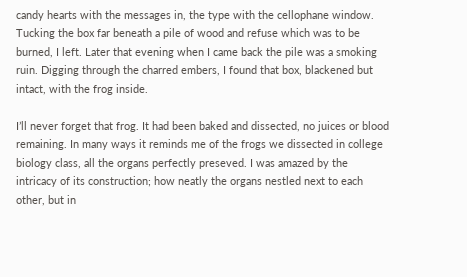candy hearts with the messages in, the type with the cellophane window. Tucking the box far beneath a pile of wood and refuse which was to be burned, I left. Later that evening when I came back the pile was a smoking ruin. Digging through the charred embers, I found that box, blackened but intact, with the frog inside.

I’ll never forget that frog. It had been baked and dissected, no juices or blood remaining. In many ways it reminds me of the frogs we dissected in college biology class, all the organs perfectly preseved. I was amazed by the intricacy of its construction; how neatly the organs nestled next to each other, but in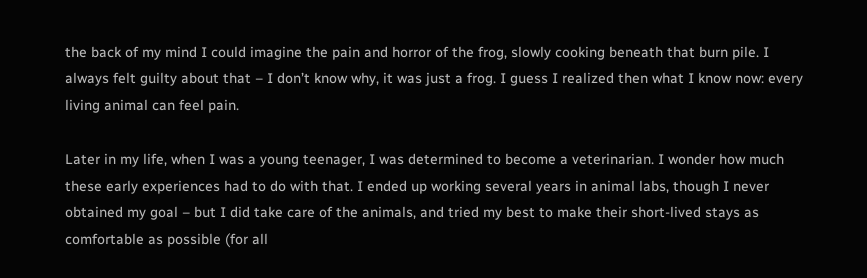the back of my mind I could imagine the pain and horror of the frog, slowly cooking beneath that burn pile. I always felt guilty about that – I don’t know why, it was just a frog. I guess I realized then what I know now: every living animal can feel pain.

Later in my life, when I was a young teenager, I was determined to become a veterinarian. I wonder how much these early experiences had to do with that. I ended up working several years in animal labs, though I never obtained my goal – but I did take care of the animals, and tried my best to make their short-lived stays as comfortable as possible (for all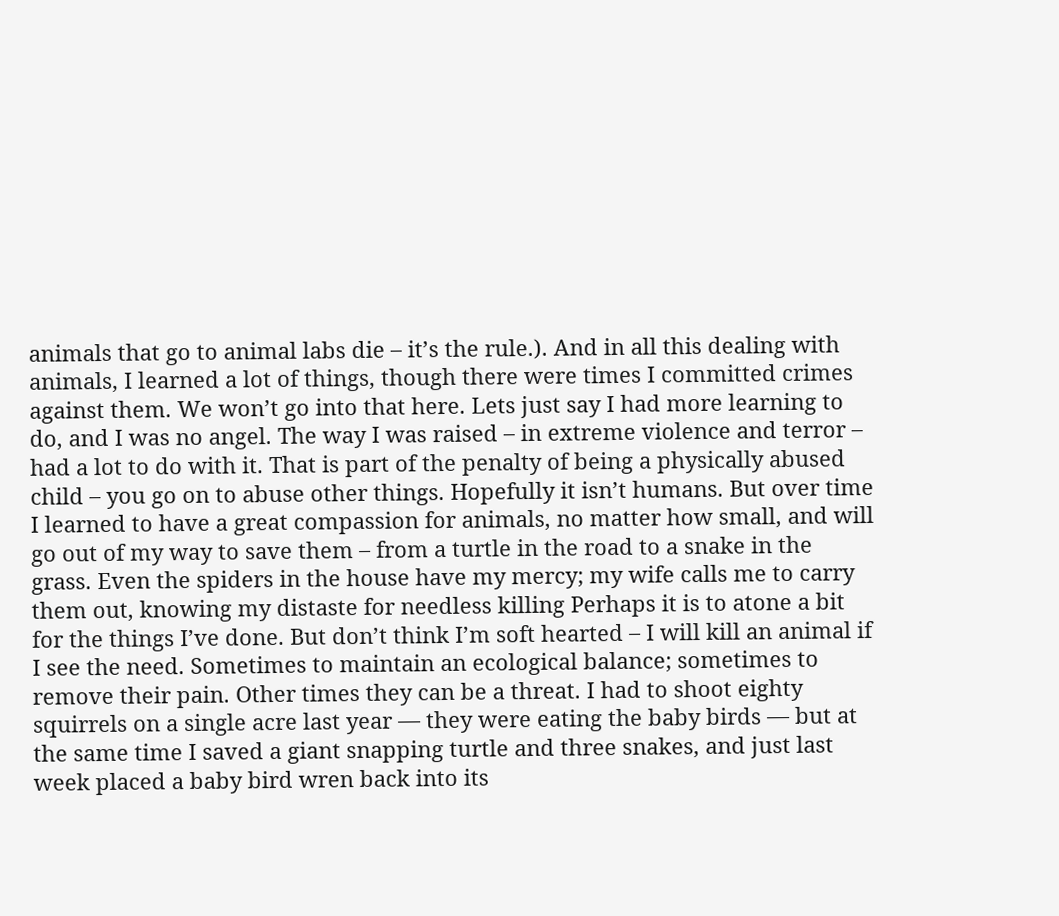animals that go to animal labs die – it’s the rule.). And in all this dealing with animals, I learned a lot of things, though there were times I committed crimes against them. We won’t go into that here. Lets just say I had more learning to do, and I was no angel. The way I was raised – in extreme violence and terror – had a lot to do with it. That is part of the penalty of being a physically abused child – you go on to abuse other things. Hopefully it isn’t humans. But over time I learned to have a great compassion for animals, no matter how small, and will go out of my way to save them – from a turtle in the road to a snake in the grass. Even the spiders in the house have my mercy; my wife calls me to carry them out, knowing my distaste for needless killing Perhaps it is to atone a bit for the things I’ve done. But don’t think I’m soft hearted – I will kill an animal if I see the need. Sometimes to maintain an ecological balance; sometimes to remove their pain. Other times they can be a threat. I had to shoot eighty squirrels on a single acre last year — they were eating the baby birds — but at the same time I saved a giant snapping turtle and three snakes, and just last week placed a baby bird wren back into its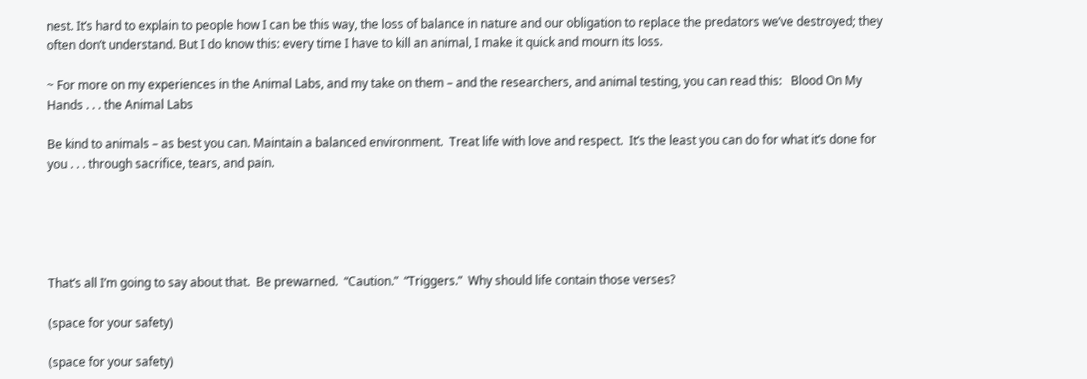nest. It’s hard to explain to people how I can be this way, the loss of balance in nature and our obligation to replace the predators we’ve destroyed; they often don’t understand. But I do know this: every time I have to kill an animal, I make it quick and mourn its loss.

~ For more on my experiences in the Animal Labs, and my take on them – and the researchers, and animal testing, you can read this:   Blood On My Hands . . . the Animal Labs

Be kind to animals – as best you can. Maintain a balanced environment.  Treat life with love and respect.  It’s the least you can do for what it’s done for you . . . through sacrifice, tears, and pain.





That’s all I’m going to say about that.  Be prewarned.  “Caution.”  “Triggers.”  Why should life contain those verses?

(space for your safety)

(space for your safety)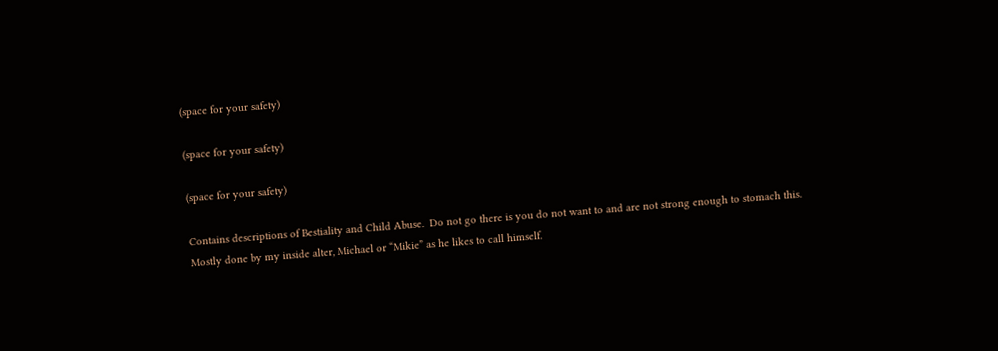(space for your safety)

(space for your safety)

(space for your safety)

Contains descriptions of Bestiality and Child Abuse.  Do not go there is you do not want to and are not strong enough to stomach this.
Mostly done by my inside alter, Michael or “Mikie” as he likes to call himself.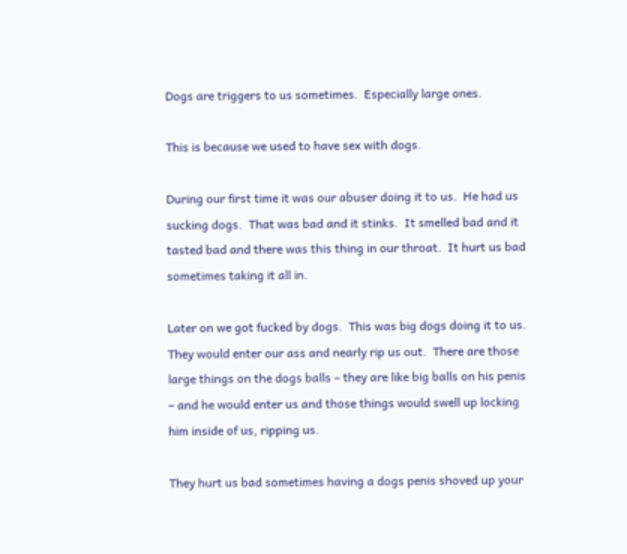Dogs are triggers to us sometimes.  Especially large ones.

This is because we used to have sex with dogs.

During our first time it was our abuser doing it to us.  He had us sucking dogs.  That was bad and it stinks.  It smelled bad and it tasted bad and there was this thing in our throat.  It hurt us bad sometimes taking it all in.

Later on we got fucked by dogs.  This was big dogs doing it to us.  They would enter our ass and nearly rip us out.  There are those large things on the dogs balls – they are like big balls on his penis – and he would enter us and those things would swell up locking him inside of us, ripping us.

They hurt us bad sometimes having a dogs penis shoved up your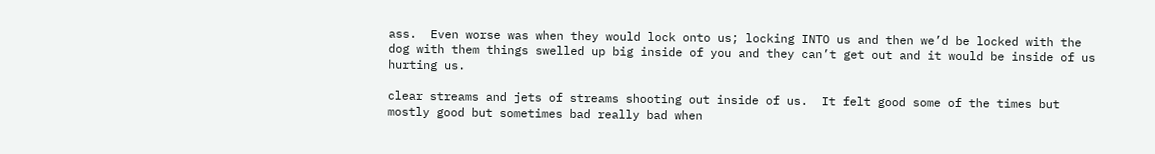ass.  Even worse was when they would lock onto us; locking INTO us and then we’d be locked with the dog with them things swelled up big inside of you and they can’t get out and it would be inside of us hurting us.

clear streams and jets of streams shooting out inside of us.  It felt good some of the times but mostly good but sometimes bad really bad when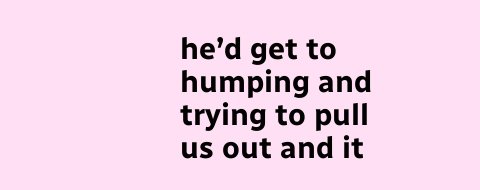he’d get to humping and trying to pull us out and it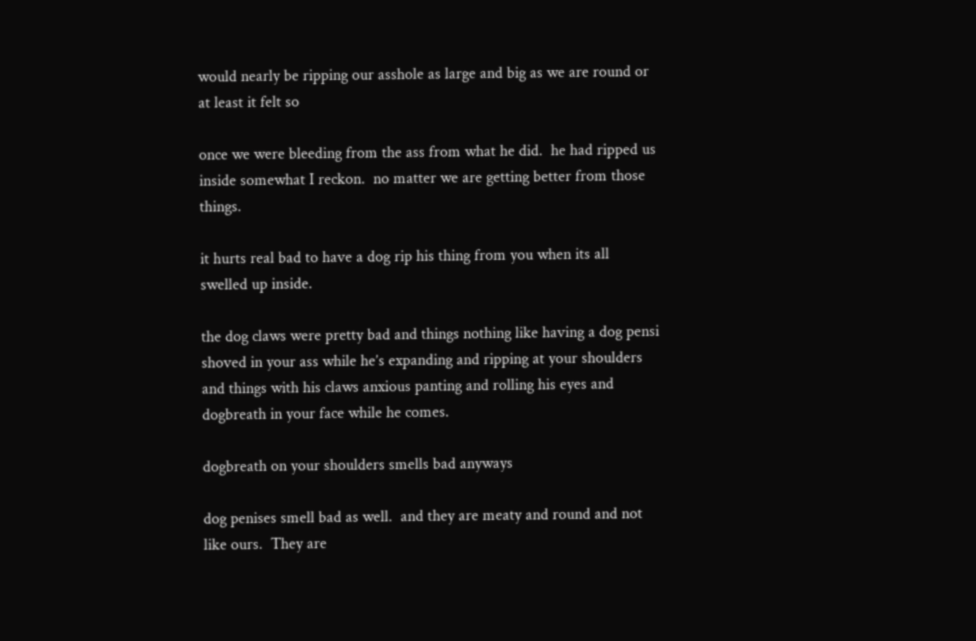would nearly be ripping our asshole as large and big as we are round or at least it felt so

once we were bleeding from the ass from what he did.  he had ripped us inside somewhat I reckon.  no matter we are getting better from those things.

it hurts real bad to have a dog rip his thing from you when its all swelled up inside.

the dog claws were pretty bad and things nothing like having a dog pensi shoved in your ass while he’s expanding and ripping at your shoulders and things with his claws anxious panting and rolling his eyes and dogbreath in your face while he comes.

dogbreath on your shoulders smells bad anyways

dog penises smell bad as well.  and they are meaty and round and not like ours.  They are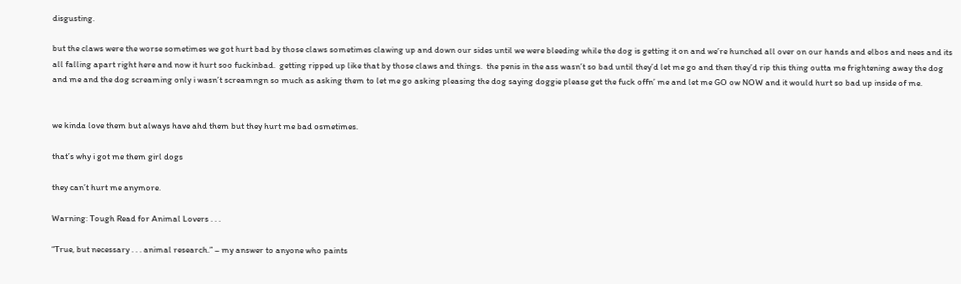disgusting.

but the claws were the worse sometimes we got hurt bad by those claws sometimes clawing up and down our sides until we were bleeding while the dog is getting it on and we’re hunched all over on our hands and elbos and nees and its all falling apart right here and now it hurt soo fuckinbad.  getting ripped up like that by those claws and things.  the penis in the ass wasn’t so bad until they’d let me go and then they’d rip this thing outta me frightening away the dog and me and the dog screaming only i wasn’t screamngn so much as asking them to let me go asking pleasing the dog saying doggie please get the fuck offn’ me and let me GO ow NOW and it would hurt so bad up inside of me.


we kinda love them but always have ahd them but they hurt me bad osmetimes.

that’s why i got me them girl dogs

they can’t hurt me anymore.

Warning: Tough Read for Animal Lovers . . .

“True, but necessary . . . animal research.” – my answer to anyone who paints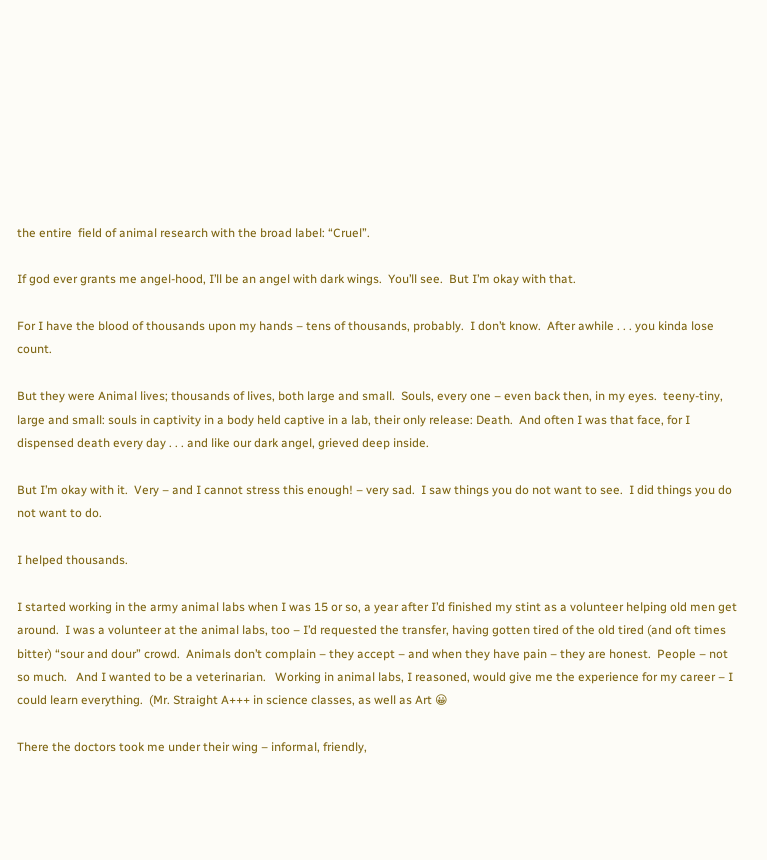the entire  field of animal research with the broad label: “Cruel”.

If god ever grants me angel-hood, I’ll be an angel with dark wings.  You’ll see.  But I’m okay with that.

For I have the blood of thousands upon my hands – tens of thousands, probably.  I don’t know.  After awhile . . . you kinda lose count.

But they were Animal lives; thousands of lives, both large and small.  Souls, every one – even back then, in my eyes.  teeny-tiny, large and small: souls in captivity in a body held captive in a lab, their only release: Death.  And often I was that face, for I dispensed death every day . . . and like our dark angel, grieved deep inside.

But I’m okay with it.  Very – and I cannot stress this enough! – very sad.  I saw things you do not want to see.  I did things you do not want to do.

I helped thousands.

I started working in the army animal labs when I was 15 or so, a year after I’d finished my stint as a volunteer helping old men get around.  I was a volunteer at the animal labs, too – I’d requested the transfer, having gotten tired of the old tired (and oft times bitter) “sour and dour” crowd.  Animals don’t complain – they accept – and when they have pain – they are honest.  People – not so much.   And I wanted to be a veterinarian.   Working in animal labs, I reasoned, would give me the experience for my career – I could learn everything.  (Mr. Straight A+++ in science classes, as well as Art 😀

There the doctors took me under their wing – informal, friendly,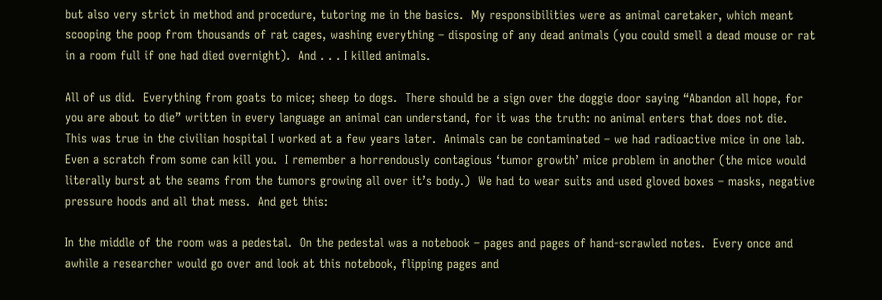but also very strict in method and procedure, tutoring me in the basics.  My responsibilities were as animal caretaker, which meant scooping the poop from thousands of rat cages, washing everything – disposing of any dead animals (you could smell a dead mouse or rat in a room full if one had died overnight).  And . . . I killed animals.

All of us did.  Everything from goats to mice; sheep to dogs.  There should be a sign over the doggie door saying “Abandon all hope, for you are about to die” written in every language an animal can understand, for it was the truth: no animal enters that does not die.  This was true in the civilian hospital I worked at a few years later.  Animals can be contaminated – we had radioactive mice in one lab.  Even a scratch from some can kill you.  I remember a horrendously contagious ‘tumor growth’ mice problem in another (the mice would literally burst at the seams from the tumors growing all over it’s body.)  We had to wear suits and used gloved boxes – masks, negative pressure hoods and all that mess.  And get this:

In the middle of the room was a pedestal.  On the pedestal was a notebook – pages and pages of hand-scrawled notes.  Every once and awhile a researcher would go over and look at this notebook, flipping pages and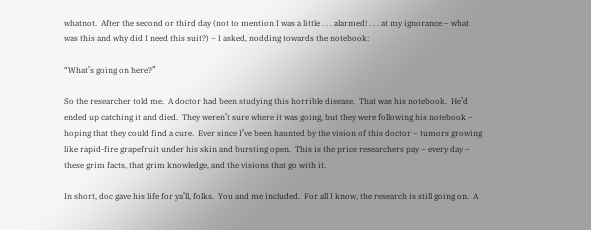whatnot.  After the second or third day (not to mention I was a little . . . alarmed! . . . at my ignorance – what was this and why did I need this suit?) – I asked, nodding towards the notebook:

“What’s going on here?”

So the researcher told me.  A doctor had been studying this horrible disease.  That was his notebook.  He’d ended up catching it and died.  They weren’t sure where it was going, but they were following his notebook – hoping that they could find a cure.  Ever since I’ve been haunted by the vision of this doctor – tumors growing like rapid-fire grapefruit under his skin and bursting open.  This is the price researchers pay – every day – these grim facts, that grim knowledge, and the visions that go with it.

In short, doc gave his life for ya’ll, folks.  You and me included.  For all I know, the research is still going on.  A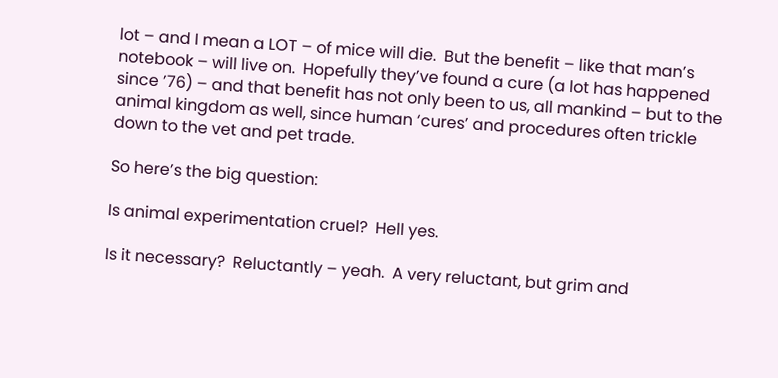lot – and I mean a LOT – of mice will die.  But the benefit – like that man’s notebook – will live on.  Hopefully they’ve found a cure (a lot has happened since ’76) – and that benefit has not only been to us, all mankind – but to the animal kingdom as well, since human ‘cures’ and procedures often trickle down to the vet and pet trade.

So here’s the big question:

Is animal experimentation cruel?  Hell yes.

Is it necessary?  Reluctantly – yeah.  A very reluctant, but grim and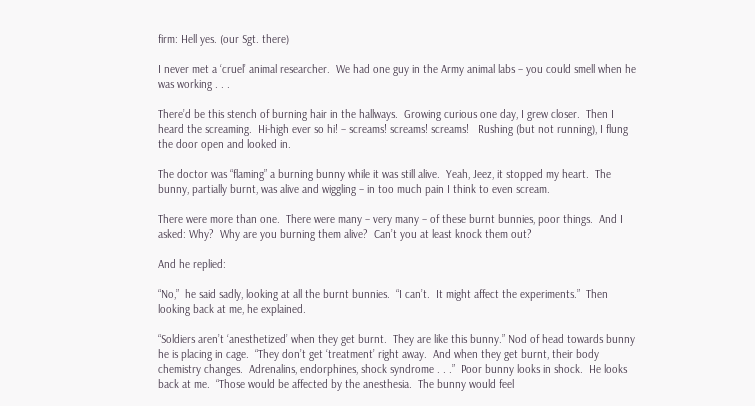firm: Hell yes. (our Sgt. there)

I never met a ‘cruel’ animal researcher.  We had one guy in the Army animal labs – you could smell when he was working . . .

There’d be this stench of burning hair in the hallways.  Growing curious one day, I grew closer.  Then I heard the screaming.  Hi-high ever so hi! – screams! screams! screams!   Rushing (but not running), I flung the door open and looked in.

The doctor was “flaming” a burning bunny while it was still alive.  Yeah, Jeez, it stopped my heart.  The bunny, partially burnt, was alive and wiggling – in too much pain I think to even scream.

There were more than one.  There were many – very many – of these burnt bunnies, poor things.  And I asked: Why?  Why are you burning them alive?  Can’t you at least knock them out?

And he replied:

“No,”  he said sadly, looking at all the burnt bunnies.  “I can’t.  It might affect the experiments.”  Then looking back at me, he explained.

“Soldiers aren’t ‘anesthetized’ when they get burnt.  They are like this bunny.” Nod of head towards bunny he is placing in cage.  “They don’t get ‘treatment’ right away.  And when they get burnt, their body chemistry changes.  Adrenalins, endorphines, shock syndrome . . .”  Poor bunny looks in shock.  He looks back at me.  “Those would be affected by the anesthesia.  The bunny would feel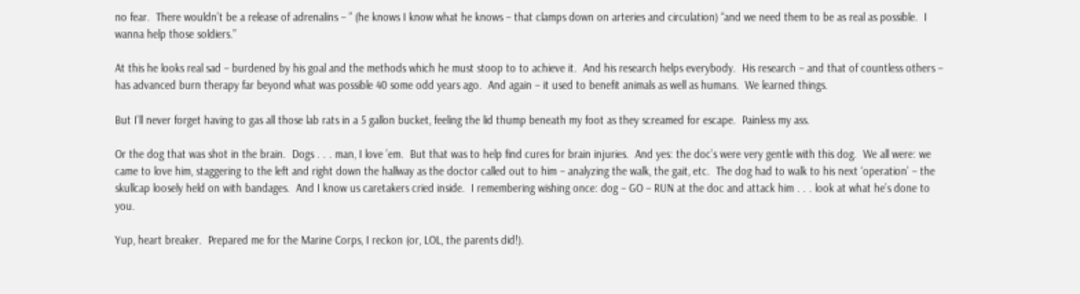no fear.  There wouldn’t be a release of adrenalins – ” (he knows I know what he knows – that clamps down on arteries and circulation) “and we need them to be as real as possible.  I wanna help those soldiers.”

At this he looks real sad – burdened by his goal and the methods which he must stoop to to achieve it.  And his research helps everybody.  His research – and that of countless others – has advanced burn therapy far beyond what was possible 40 some odd years ago.  And again – it used to benefit animals as well as humans.  We learned things.

But I’ll never forget having to gas all those lab rats in a 5 gallon bucket, feeling the lid thump beneath my foot as they screamed for escape.  Painless my ass.

Or the dog that was shot in the brain.  Dogs . . . man, I love ’em.  But that was to help find cures for brain injuries.  And yes: the doc’s were very gentle with this dog.  We all were: we came to love him, staggering to the left and right down the hallway as the doctor called out to him – analyzing the walk, the gait, etc.  The dog had to walk to his next ‘operation’ – the skullcap loosely held on with bandages.  And I know us caretakers cried inside.  I remembering wishing once: dog – GO – RUN at the doc and attack him . . . look at what he’s done to you.

Yup, heart breaker.  Prepared me for the Marine Corps, I reckon (or, LOL, the parents did!).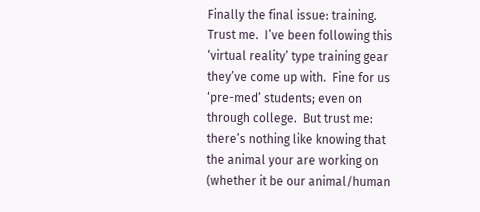Finally the final issue: training.  Trust me.  I’ve been following this ‘virtual reality’ type training gear they’ve come up with.  Fine for us ‘pre-med’ students; even on through college.  But trust me: there’s nothing like knowing that the animal your are working on (whether it be our animal/human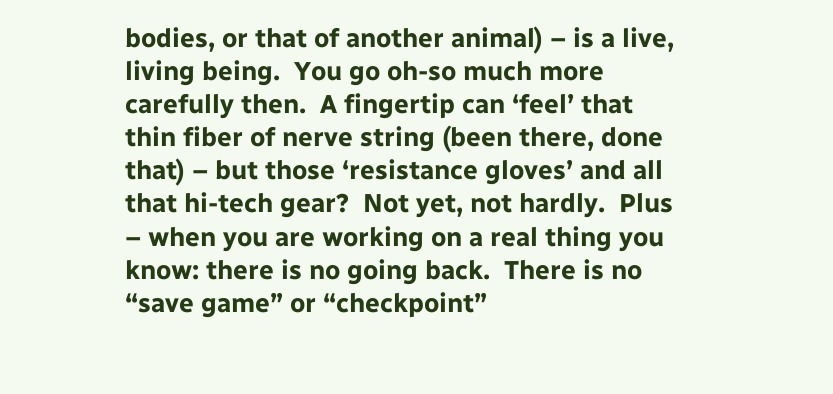bodies, or that of another animal) – is a live, living being.  You go oh-so much more carefully then.  A fingertip can ‘feel’ that thin fiber of nerve string (been there, done that) – but those ‘resistance gloves’ and all that hi-tech gear?  Not yet, not hardly.  Plus – when you are working on a real thing you know: there is no going back.  There is no “save game” or “checkpoint”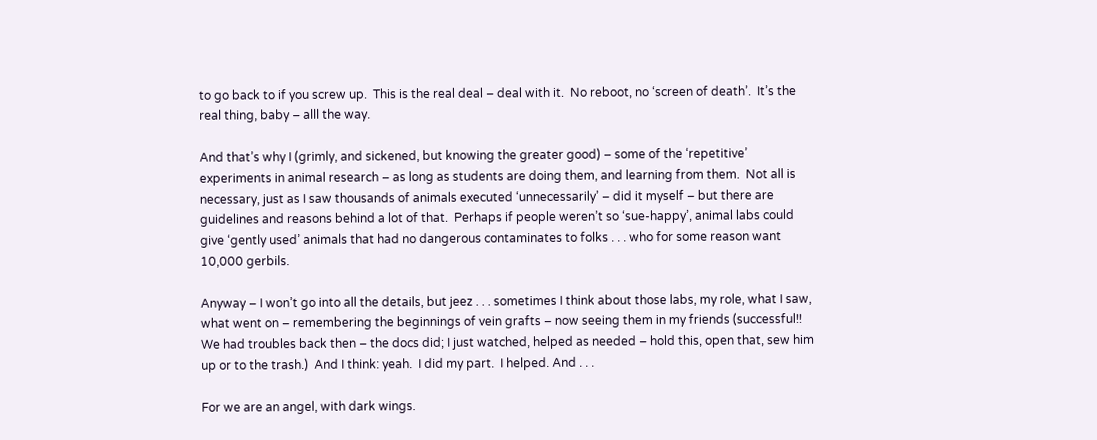to go back to if you screw up.  This is the real deal – deal with it.  No reboot, no ‘screen of death’.  It’s the real thing, baby – alll the way.

And that’s why I (grimly, and sickened, but knowing the greater good) – some of the ‘repetitive’ experiments in animal research – as long as students are doing them, and learning from them.  Not all is necessary, just as I saw thousands of animals executed ‘unnecessarily’ – did it myself – but there are guidelines and reasons behind a lot of that.  Perhaps if people weren’t so ‘sue-happy’, animal labs could give ‘gently used’ animals that had no dangerous contaminates to folks . . . who for some reason want 10,000 gerbils.

Anyway – I won’t go into all the details, but jeez . . . sometimes I think about those labs, my role, what I saw, what went on – remembering the beginnings of vein grafts – now seeing them in my friends (successful!!  We had troubles back then – the docs did; I just watched, helped as needed – hold this, open that, sew him up or to the trash.)  And I think: yeah.  I did my part.  I helped. And . . .

For we are an angel, with dark wings.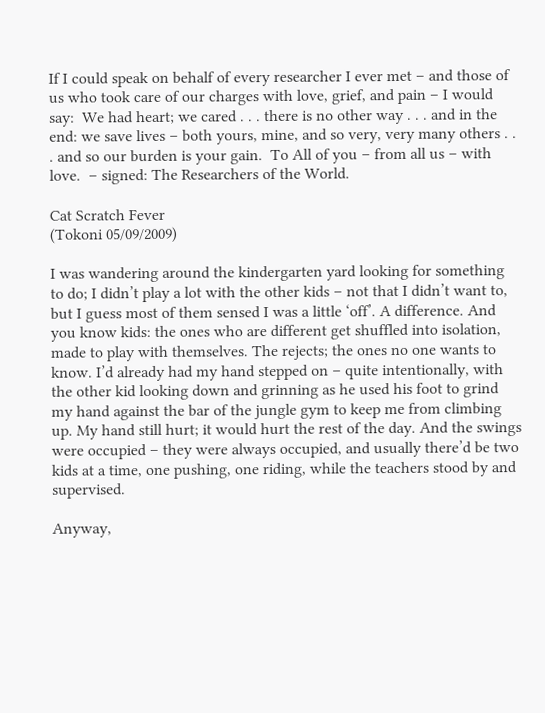If I could speak on behalf of every researcher I ever met – and those of us who took care of our charges with love, grief, and pain – I would say:  We had heart; we cared . . . there is no other way . . . and in the end: we save lives – both yours, mine, and so very, very many others . . . and so our burden is your gain.  To All of you – from all us – with love.  – signed: The Researchers of the World.

Cat Scratch Fever
(Tokoni 05/09/2009)

I was wandering around the kindergarten yard looking for something to do; I didn’t play a lot with the other kids – not that I didn’t want to, but I guess most of them sensed I was a little ‘off’. A difference. And you know kids: the ones who are different get shuffled into isolation, made to play with themselves. The rejects; the ones no one wants to know. I’d already had my hand stepped on – quite intentionally, with the other kid looking down and grinning as he used his foot to grind my hand against the bar of the jungle gym to keep me from climbing up. My hand still hurt; it would hurt the rest of the day. And the swings were occupied – they were always occupied, and usually there’d be two kids at a time, one pushing, one riding, while the teachers stood by and supervised.

Anyway,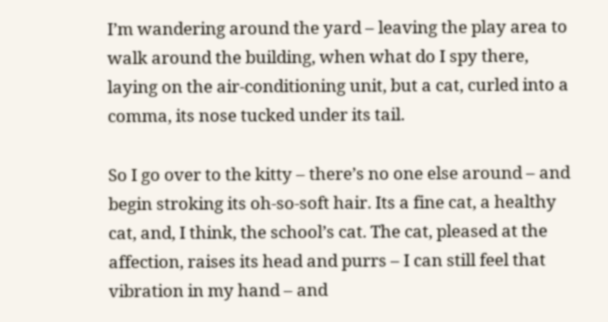I’m wandering around the yard – leaving the play area to walk around the building, when what do I spy there, laying on the air-conditioning unit, but a cat, curled into a comma, its nose tucked under its tail.

So I go over to the kitty – there’s no one else around – and begin stroking its oh-so-soft hair. Its a fine cat, a healthy cat, and, I think, the school’s cat. The cat, pleased at the affection, raises its head and purrs – I can still feel that vibration in my hand – and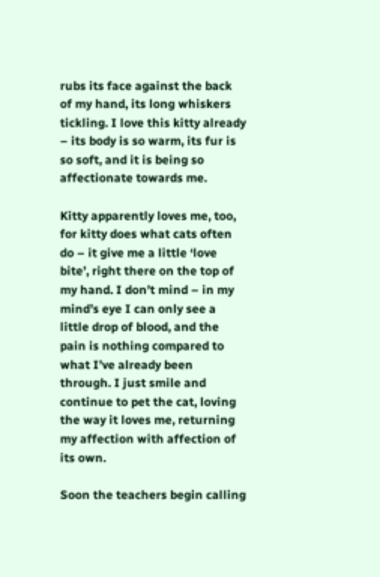rubs its face against the back of my hand, its long whiskers tickling. I love this kitty already – its body is so warm, its fur is so soft, and it is being so affectionate towards me.

Kitty apparently loves me, too, for kitty does what cats often do – it give me a little ‘love bite’, right there on the top of my hand. I don’t mind – in my mind’s eye I can only see a little drop of blood, and the pain is nothing compared to what I’ve already been through. I just smile and continue to pet the cat, loving the way it loves me, returning my affection with affection of its own.

Soon the teachers begin calling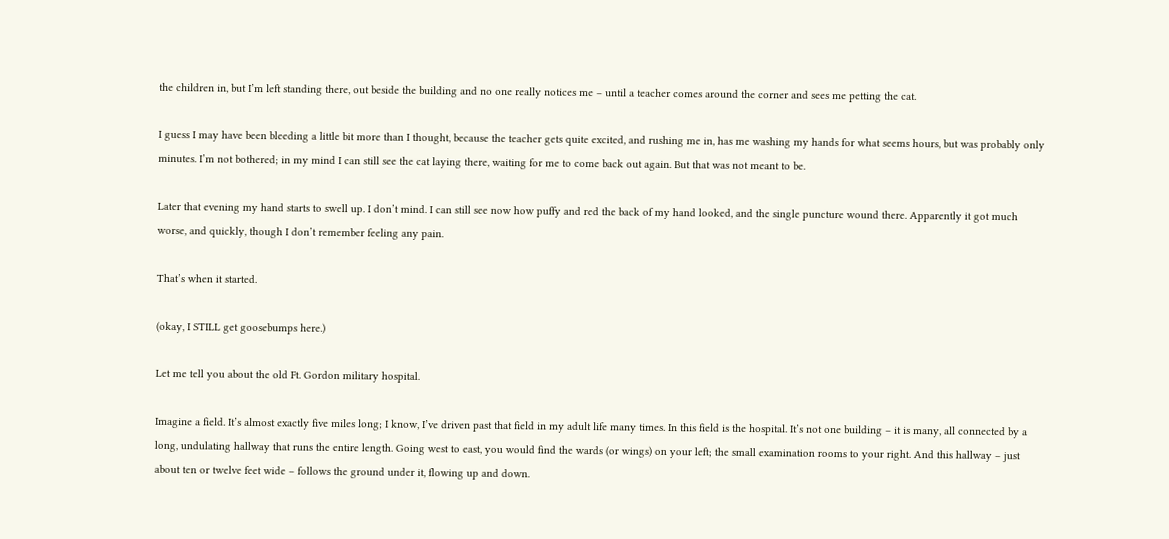the children in, but I’m left standing there, out beside the building and no one really notices me – until a teacher comes around the corner and sees me petting the cat.

I guess I may have been bleeding a little bit more than I thought, because the teacher gets quite excited, and rushing me in, has me washing my hands for what seems hours, but was probably only minutes. I’m not bothered; in my mind I can still see the cat laying there, waiting for me to come back out again. But that was not meant to be.

Later that evening my hand starts to swell up. I don’t mind. I can still see now how puffy and red the back of my hand looked, and the single puncture wound there. Apparently it got much worse, and quickly, though I don’t remember feeling any pain.

That’s when it started.

(okay, I STILL get goosebumps here.)

Let me tell you about the old Ft. Gordon military hospital.

Imagine a field. It’s almost exactly five miles long; I know, I’ve driven past that field in my adult life many times. In this field is the hospital. It’s not one building – it is many, all connected by a long, undulating hallway that runs the entire length. Going west to east, you would find the wards (or wings) on your left; the small examination rooms to your right. And this hallway – just about ten or twelve feet wide – follows the ground under it, flowing up and down.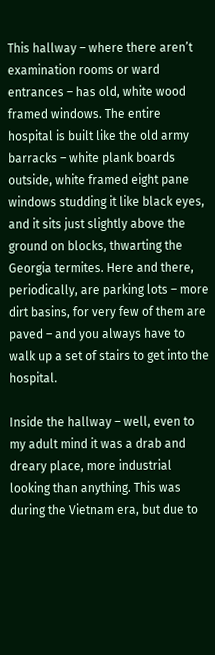This hallway – where there aren’t examination rooms or ward entrances – has old, white wood framed windows. The entire hospital is built like the old army barracks – white plank boards outside, white framed eight pane windows studding it like black eyes, and it sits just slightly above the ground on blocks, thwarting the Georgia termites. Here and there, periodically, are parking lots – more dirt basins, for very few of them are paved – and you always have to walk up a set of stairs to get into the hospital.

Inside the hallway – well, even to my adult mind it was a drab and dreary place, more industrial looking than anything. This was during the Vietnam era, but due to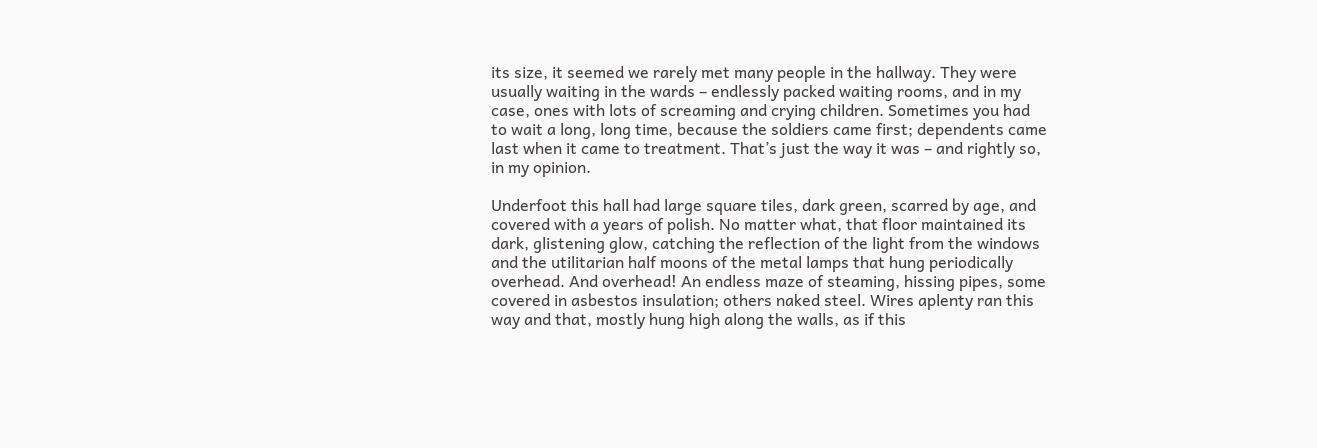its size, it seemed we rarely met many people in the hallway. They were usually waiting in the wards – endlessly packed waiting rooms, and in my case, ones with lots of screaming and crying children. Sometimes you had to wait a long, long time, because the soldiers came first; dependents came last when it came to treatment. That’s just the way it was – and rightly so, in my opinion.

Underfoot this hall had large square tiles, dark green, scarred by age, and covered with a years of polish. No matter what, that floor maintained its dark, glistening glow, catching the reflection of the light from the windows and the utilitarian half moons of the metal lamps that hung periodically overhead. And overhead! An endless maze of steaming, hissing pipes, some covered in asbestos insulation; others naked steel. Wires aplenty ran this way and that, mostly hung high along the walls, as if this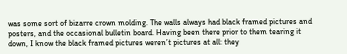was some sort of bizarre crown molding. The walls always had black framed pictures and posters, and the occasional bulletin board. Having been there prior to them tearing it down, I know the black framed pictures weren’t pictures at all: they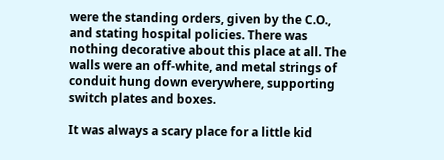were the standing orders, given by the C.O., and stating hospital policies. There was nothing decorative about this place at all. The walls were an off-white, and metal strings of conduit hung down everywhere, supporting switch plates and boxes.

It was always a scary place for a little kid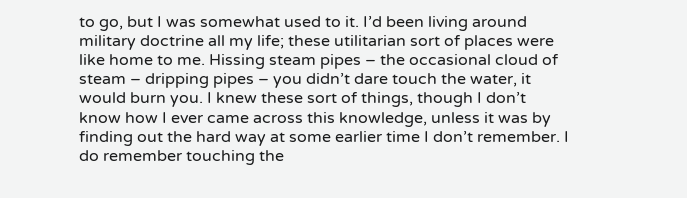to go, but I was somewhat used to it. I’d been living around military doctrine all my life; these utilitarian sort of places were like home to me. Hissing steam pipes – the occasional cloud of steam – dripping pipes – you didn’t dare touch the water, it would burn you. I knew these sort of things, though I don’t know how I ever came across this knowledge, unless it was by finding out the hard way at some earlier time I don’t remember. I do remember touching the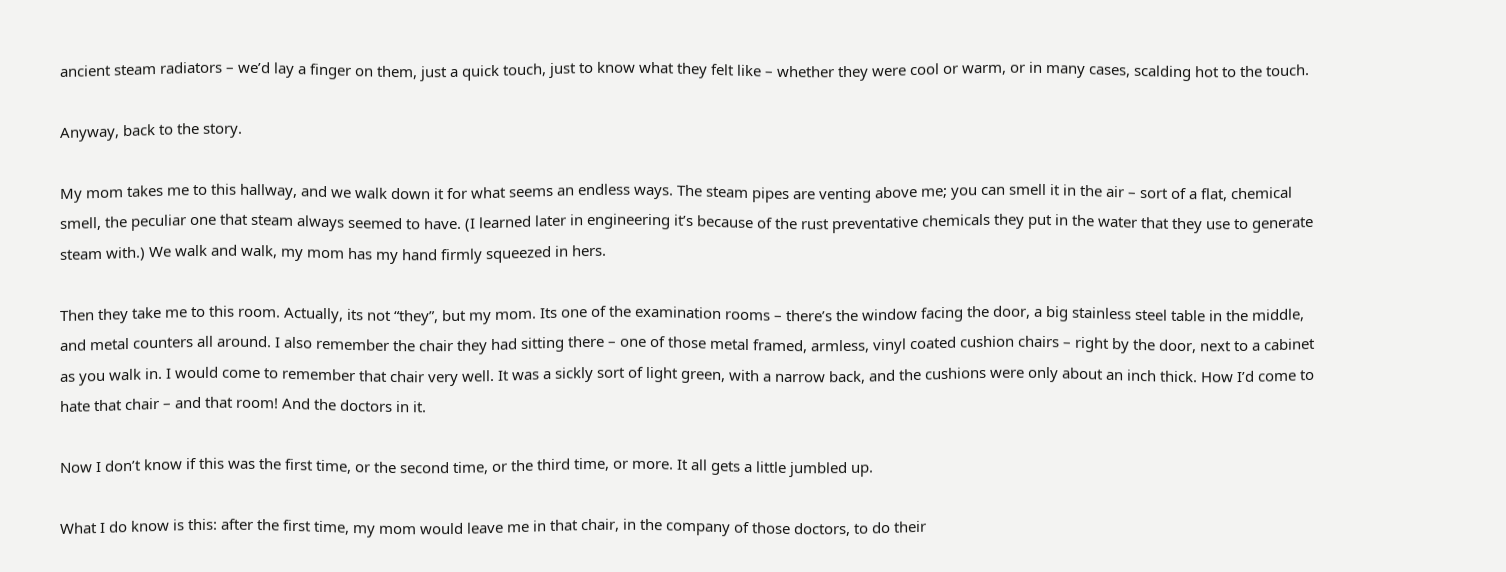ancient steam radiators – we’d lay a finger on them, just a quick touch, just to know what they felt like – whether they were cool or warm, or in many cases, scalding hot to the touch.

Anyway, back to the story.

My mom takes me to this hallway, and we walk down it for what seems an endless ways. The steam pipes are venting above me; you can smell it in the air – sort of a flat, chemical smell, the peculiar one that steam always seemed to have. (I learned later in engineering it’s because of the rust preventative chemicals they put in the water that they use to generate steam with.) We walk and walk, my mom has my hand firmly squeezed in hers.

Then they take me to this room. Actually, its not “they”, but my mom. Its one of the examination rooms – there’s the window facing the door, a big stainless steel table in the middle, and metal counters all around. I also remember the chair they had sitting there – one of those metal framed, armless, vinyl coated cushion chairs – right by the door, next to a cabinet as you walk in. I would come to remember that chair very well. It was a sickly sort of light green, with a narrow back, and the cushions were only about an inch thick. How I’d come to hate that chair – and that room! And the doctors in it.

Now I don’t know if this was the first time, or the second time, or the third time, or more. It all gets a little jumbled up.

What I do know is this: after the first time, my mom would leave me in that chair, in the company of those doctors, to do their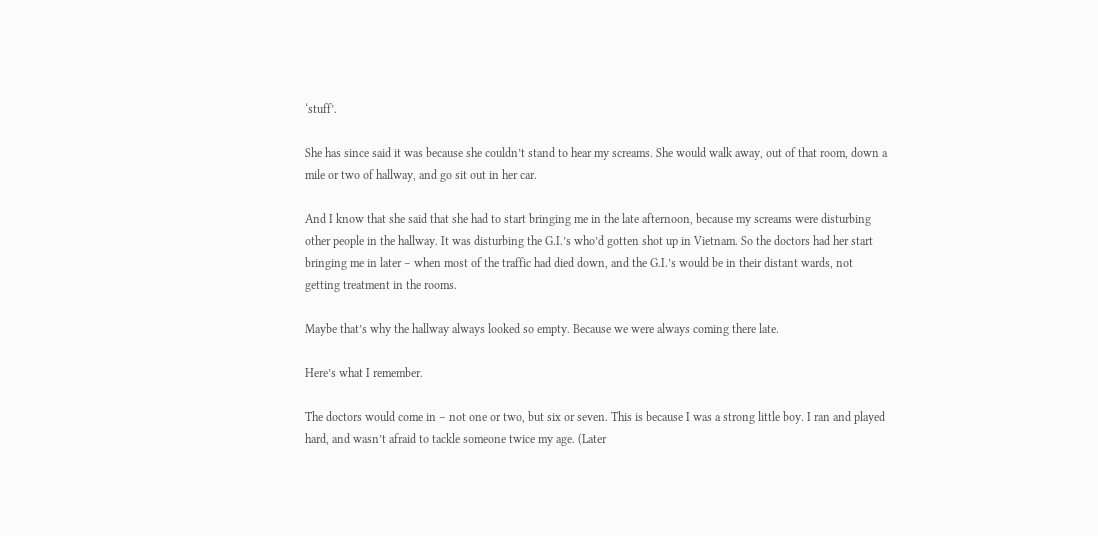‘stuff’.

She has since said it was because she couldn’t stand to hear my screams. She would walk away, out of that room, down a mile or two of hallway, and go sit out in her car.

And I know that she said that she had to start bringing me in the late afternoon, because my screams were disturbing other people in the hallway. It was disturbing the G.I.’s who’d gotten shot up in Vietnam. So the doctors had her start bringing me in later – when most of the traffic had died down, and the G.I.’s would be in their distant wards, not getting treatment in the rooms.

Maybe that’s why the hallway always looked so empty. Because we were always coming there late.

Here’s what I remember.

The doctors would come in – not one or two, but six or seven. This is because I was a strong little boy. I ran and played hard, and wasn’t afraid to tackle someone twice my age. (Later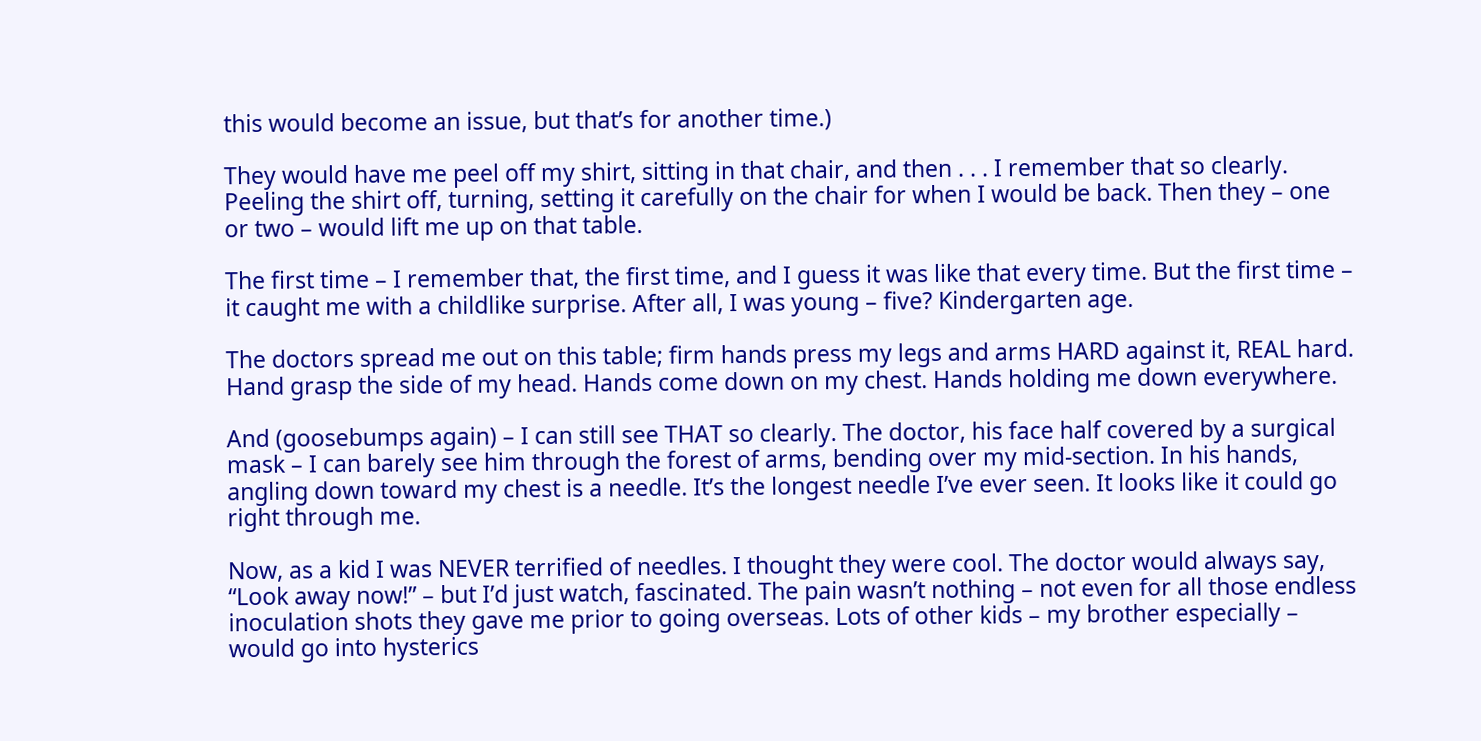this would become an issue, but that’s for another time.)

They would have me peel off my shirt, sitting in that chair, and then . . . I remember that so clearly. Peeling the shirt off, turning, setting it carefully on the chair for when I would be back. Then they – one or two – would lift me up on that table.

The first time – I remember that, the first time, and I guess it was like that every time. But the first time – it caught me with a childlike surprise. After all, I was young – five? Kindergarten age.

The doctors spread me out on this table; firm hands press my legs and arms HARD against it, REAL hard. Hand grasp the side of my head. Hands come down on my chest. Hands holding me down everywhere.

And (goosebumps again) – I can still see THAT so clearly. The doctor, his face half covered by a surgical mask – I can barely see him through the forest of arms, bending over my mid-section. In his hands, angling down toward my chest is a needle. It’s the longest needle I’ve ever seen. It looks like it could go right through me.

Now, as a kid I was NEVER terrified of needles. I thought they were cool. The doctor would always say, “Look away now!” – but I’d just watch, fascinated. The pain wasn’t nothing – not even for all those endless inoculation shots they gave me prior to going overseas. Lots of other kids – my brother especially – would go into hysterics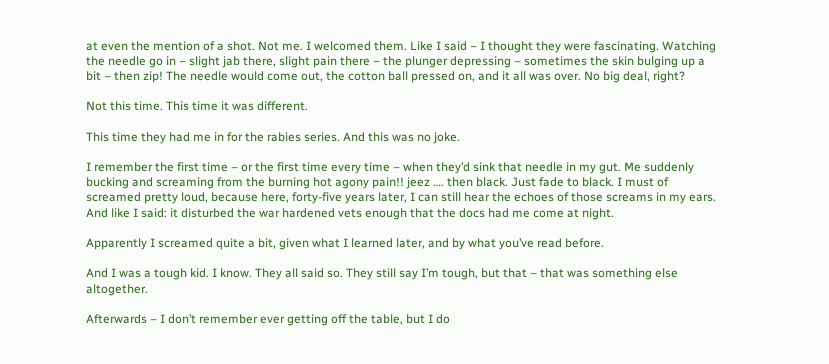at even the mention of a shot. Not me. I welcomed them. Like I said – I thought they were fascinating. Watching the needle go in – slight jab there, slight pain there – the plunger depressing – sometimes the skin bulging up a bit – then zip! The needle would come out, the cotton ball pressed on, and it all was over. No big deal, right?

Not this time. This time it was different.

This time they had me in for the rabies series. And this was no joke.

I remember the first time – or the first time every time – when they’d sink that needle in my gut. Me suddenly bucking and screaming from the burning hot agony pain!! jeez …. then black. Just fade to black. I must of screamed pretty loud, because here, forty-five years later, I can still hear the echoes of those screams in my ears.  And like I said: it disturbed the war hardened vets enough that the docs had me come at night.

Apparently I screamed quite a bit, given what I learned later, and by what you’ve read before.

And I was a tough kid. I know. They all said so. They still say I’m tough, but that – that was something else altogether.

Afterwards – I don’t remember ever getting off the table, but I do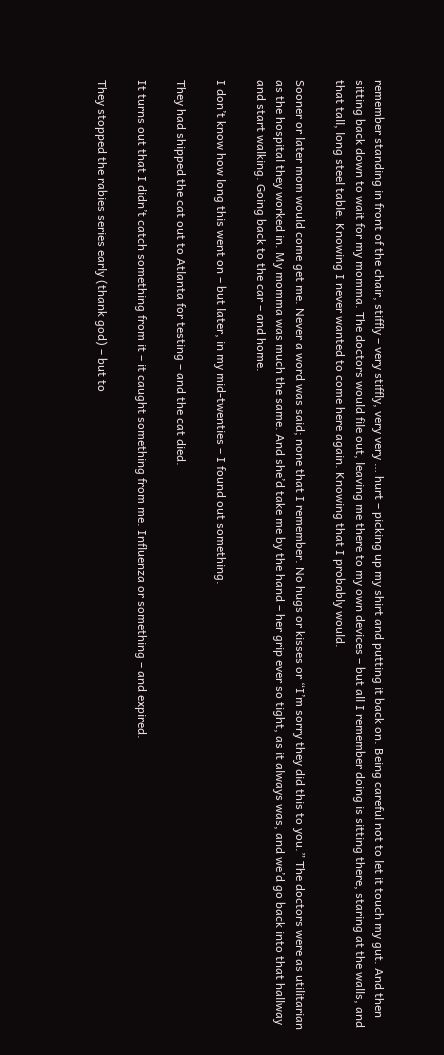remember standing in front of the chair, stiffly – very stiffly, very very … hurt – picking up my shirt and putting it back on. Being careful not to let it touch my gut. And then sitting back down to wait for my momma. The doctors would file out, leaving me there to my own devices – but all I remember doing is sitting there, staring at the walls, and that tall, long steel table. Knowing I never wanted to come here again. Knowing that I probably would.

Sooner or later mom would come get me. Never a word was said; none that I remember. No hugs or kisses or “I’m sorry they did this to you.” The doctors were as utilitarian as the hospital they worked in. My momma was much the same. And she’d take me by the hand – her grip ever so tight, as it always was, and we’d go back into that hallway and start walking. Going back to the car – and home.

I don’t know how long this went on – but later, in my mid-twenties – I found out something.

They had shipped the cat out to Atlanta for testing – and the cat died.

It turns out that I didn’t catch something from it – it caught something from me. Influenza or something – and expired.

They stopped the rabies series early (thank god) – but to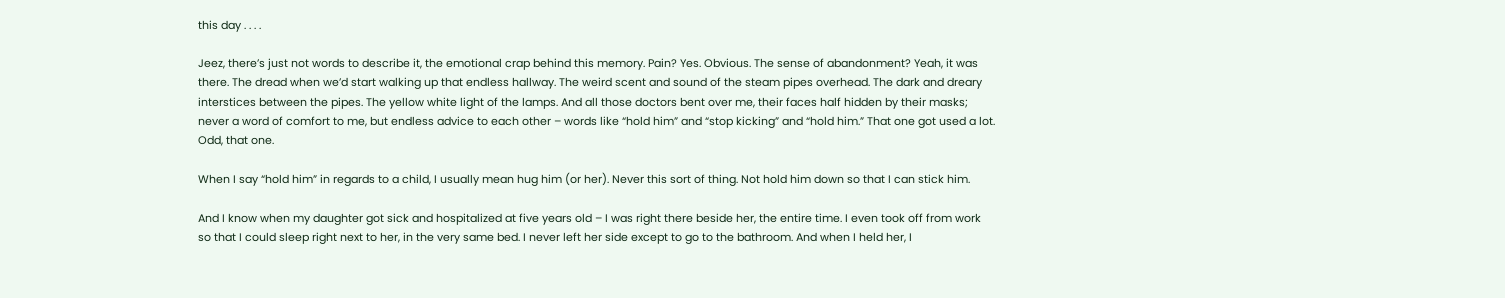this day . . . .

Jeez, there’s just not words to describe it, the emotional crap behind this memory. Pain? Yes. Obvious. The sense of abandonment? Yeah, it was there. The dread when we’d start walking up that endless hallway. The weird scent and sound of the steam pipes overhead. The dark and dreary interstices between the pipes. The yellow white light of the lamps. And all those doctors bent over me, their faces half hidden by their masks; never a word of comfort to me, but endless advice to each other – words like “hold him” and “stop kicking” and “hold him.” That one got used a lot. Odd, that one.

When I say “hold him” in regards to a child, I usually mean hug him (or her). Never this sort of thing. Not hold him down so that I can stick him.

And I know when my daughter got sick and hospitalized at five years old – I was right there beside her, the entire time. I even took off from work so that I could sleep right next to her, in the very same bed. I never left her side except to go to the bathroom. And when I held her, I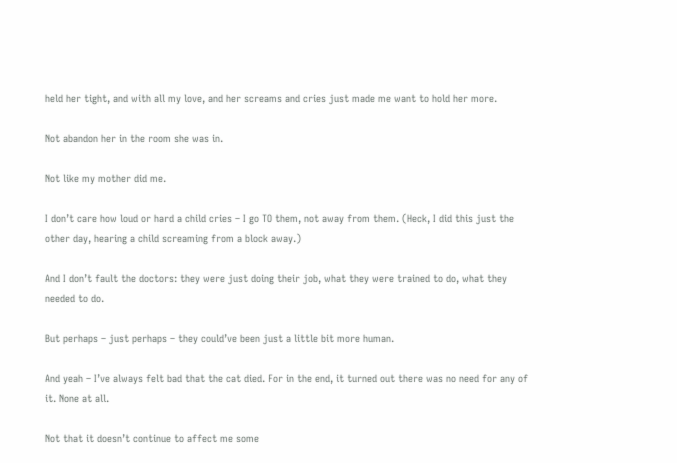held her tight, and with all my love, and her screams and cries just made me want to hold her more.

Not abandon her in the room she was in.

Not like my mother did me.

I don’t care how loud or hard a child cries – I go TO them, not away from them. (Heck, I did this just the other day, hearing a child screaming from a block away.)

And I don’t fault the doctors: they were just doing their job, what they were trained to do, what they needed to do.

But perhaps – just perhaps – they could’ve been just a little bit more human.

And yeah – I’ve always felt bad that the cat died. For in the end, it turned out there was no need for any of it. None at all.

Not that it doesn’t continue to affect me some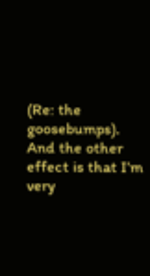(Re: the goosebumps). And the other effect is that I’m very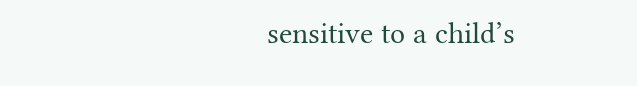sensitive to a child’s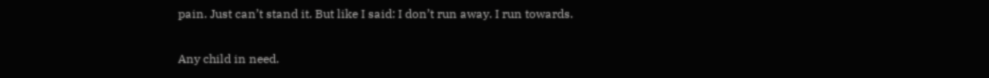pain. Just can’t stand it. But like I said: I don’t run away. I run towards.

Any child in need.